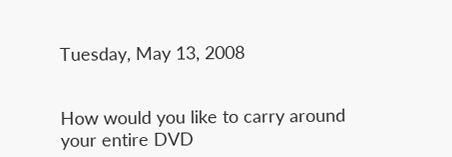Tuesday, May 13, 2008


How would you like to carry around your entire DVD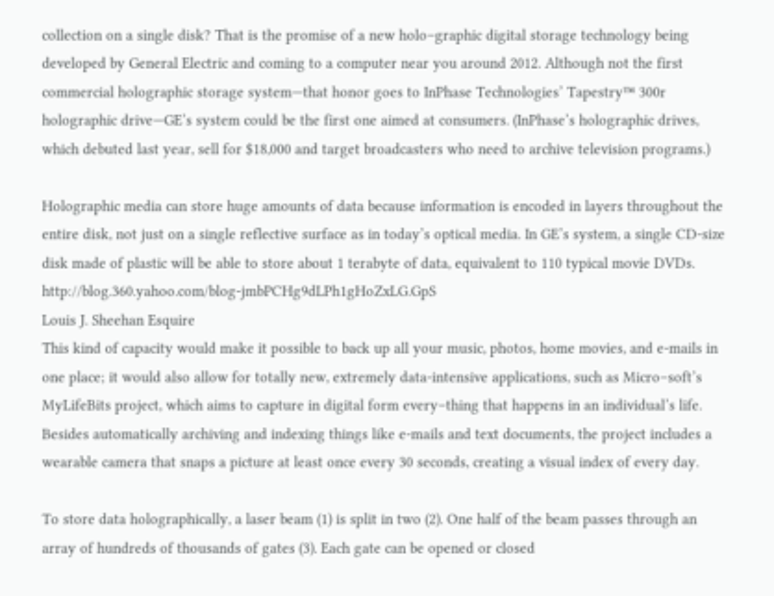collection on a single disk? That is the promise of a new holo–graphic digital storage technology being developed by General Electric and coming to a computer near you around 2012. Although not the first commercial holographic storage system—that honor goes to InPhase Technologies’ Tapestry™ 300r holographic drive—GE’s system could be the first one aimed at consumers. (InPhase’s holographic drives, which debuted last year, sell for $18,000 and target broadcasters who need to archive television programs.)

Holographic media can store huge amounts of data because information is encoded in layers throughout the entire disk, not just on a single reflective surface as in today’s optical media. In GE’s system, a single CD-size disk made of plastic will be able to store about 1 terabyte of data, equivalent to 110 typical movie DVDs. http://blog.360.yahoo.com/blog-jmbPCHg9dLPh1gHoZxLG.GpS
Louis J. Sheehan Esquire
This kind of capacity would make it possible to back up all your music, photos, home movies, and e-mails in one place; it would also allow for totally new, extremely data-intensive applications, such as Micro–soft’s MyLifeBits project, which aims to capture in digital form every–thing that happens in an individual’s life. Besides automatically archiving and indexing things like e-mails and text documents, the project includes a wearable camera that snaps a picture at least once every 30 seconds, creating a visual index of every day.

To store data holographically, a laser beam (1) is split in two (2). One half of the beam passes through an array of hundreds of thousands of gates (3). Each gate can be opened or closed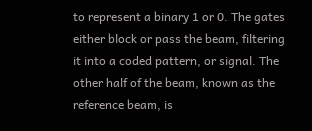to represent a binary 1 or 0. The gates either block or pass the beam, filtering it into a coded pattern, or signal. The other half of the beam, known as the reference beam, is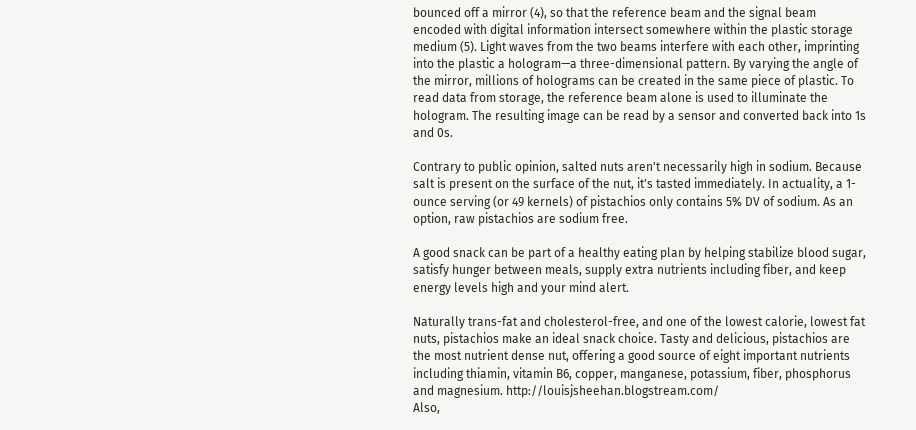bounced off a mirror (4), so that the reference beam and the signal beam encoded with digital information intersect somewhere within the plastic storage medium (5). Light waves from the two beams interfere with each other, imprinting into the plastic a hologram—a three-dimensional pattern. By varying the angle of the mirror, millions of holograms can be created in the same piece of plastic. To read data from storage, the reference beam alone is used to illuminate the hologram. The resulting image can be read by a sensor and converted back into 1s and 0s.

Contrary to public opinion, salted nuts aren't necessarily high in sodium. Because salt is present on the surface of the nut, it's tasted immediately. In actuality, a 1-ounce serving (or 49 kernels) of pistachios only contains 5% DV of sodium. As an option, raw pistachios are sodium free.

A good snack can be part of a healthy eating plan by helping stabilize blood sugar, satisfy hunger between meals, supply extra nutrients including fiber, and keep energy levels high and your mind alert.

Naturally trans-fat and cholesterol-free, and one of the lowest calorie, lowest fat nuts, pistachios make an ideal snack choice. Tasty and delicious, pistachios are the most nutrient dense nut, offering a good source of eight important nutrients including thiamin, vitamin B6, copper, manganese, potassium, fiber, phosphorus and magnesium. http://louisjsheehan.blogstream.com/
Also,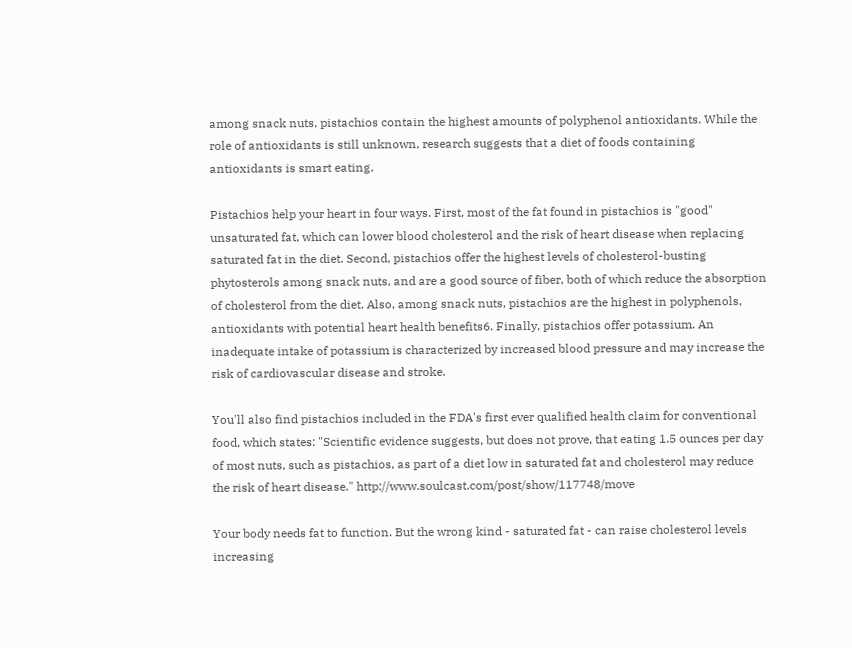among snack nuts, pistachios contain the highest amounts of polyphenol antioxidants. While the role of antioxidants is still unknown, research suggests that a diet of foods containing antioxidants is smart eating.

Pistachios help your heart in four ways. First, most of the fat found in pistachios is "good" unsaturated fat, which can lower blood cholesterol and the risk of heart disease when replacing saturated fat in the diet. Second, pistachios offer the highest levels of cholesterol-busting phytosterols among snack nuts, and are a good source of fiber, both of which reduce the absorption of cholesterol from the diet. Also, among snack nuts, pistachios are the highest in polyphenols, antioxidants with potential heart health benefits6. Finally, pistachios offer potassium. An inadequate intake of potassium is characterized by increased blood pressure and may increase the risk of cardiovascular disease and stroke.

You'll also find pistachios included in the FDA's first ever qualified health claim for conventional food, which states: "Scientific evidence suggests, but does not prove, that eating 1.5 ounces per day of most nuts, such as pistachios, as part of a diet low in saturated fat and cholesterol may reduce the risk of heart disease." http://www.soulcast.com/post/show/117748/move

Your body needs fat to function. But the wrong kind - saturated fat - can raise cholesterol levels increasing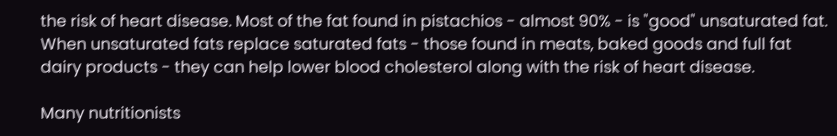the risk of heart disease. Most of the fat found in pistachios - almost 90% - is "good" unsaturated fat. When unsaturated fats replace saturated fats - those found in meats, baked goods and full fat dairy products - they can help lower blood cholesterol along with the risk of heart disease.

Many nutritionists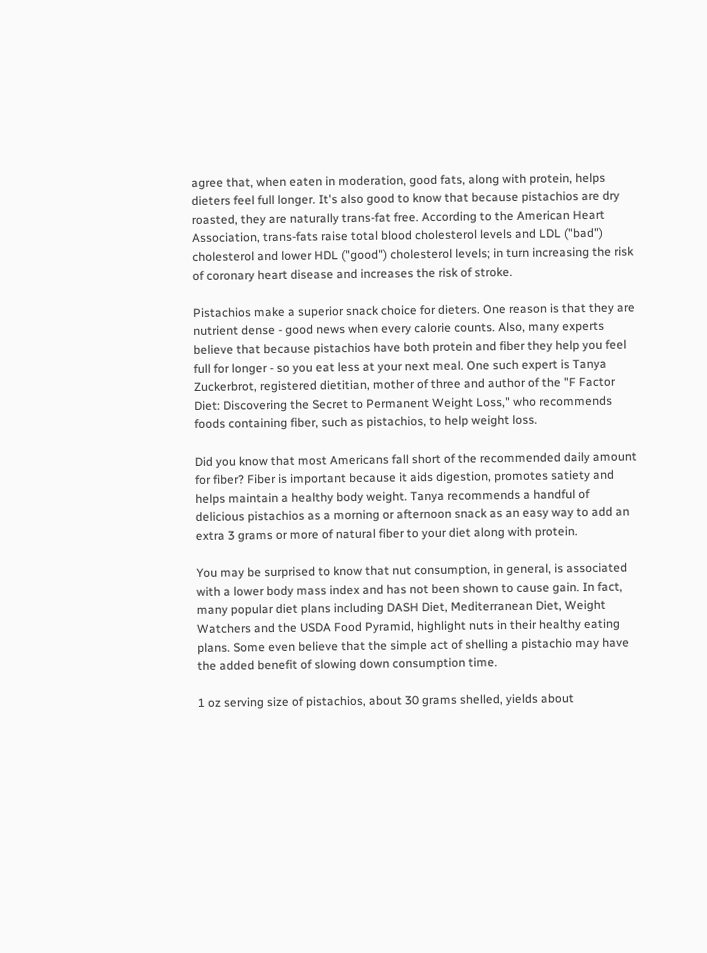agree that, when eaten in moderation, good fats, along with protein, helps dieters feel full longer. It's also good to know that because pistachios are dry roasted, they are naturally trans-fat free. According to the American Heart Association, trans-fats raise total blood cholesterol levels and LDL ("bad") cholesterol and lower HDL ("good") cholesterol levels; in turn increasing the risk of coronary heart disease and increases the risk of stroke.

Pistachios make a superior snack choice for dieters. One reason is that they are nutrient dense - good news when every calorie counts. Also, many experts believe that because pistachios have both protein and fiber they help you feel full for longer - so you eat less at your next meal. One such expert is Tanya Zuckerbrot, registered dietitian, mother of three and author of the "F Factor Diet: Discovering the Secret to Permanent Weight Loss," who recommends foods containing fiber, such as pistachios, to help weight loss.

Did you know that most Americans fall short of the recommended daily amount for fiber? Fiber is important because it aids digestion, promotes satiety and helps maintain a healthy body weight. Tanya recommends a handful of delicious pistachios as a morning or afternoon snack as an easy way to add an extra 3 grams or more of natural fiber to your diet along with protein.

You may be surprised to know that nut consumption, in general, is associated with a lower body mass index and has not been shown to cause gain. In fact, many popular diet plans including DASH Diet, Mediterranean Diet, Weight Watchers and the USDA Food Pyramid, highlight nuts in their healthy eating plans. Some even believe that the simple act of shelling a pistachio may have the added benefit of slowing down consumption time.

1 oz serving size of pistachios, about 30 grams shelled, yields about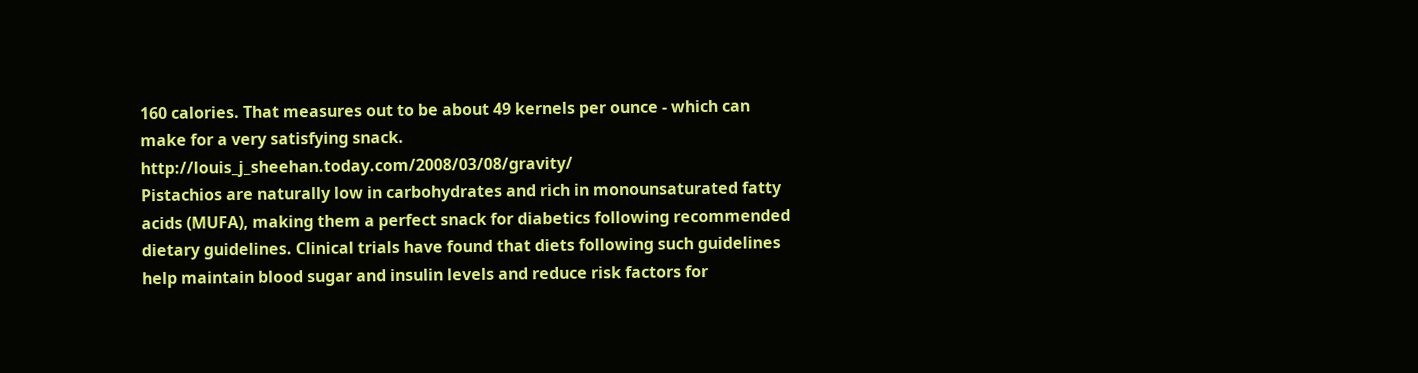160 calories. That measures out to be about 49 kernels per ounce - which can make for a very satisfying snack. http://louis_j_sheehan.today.com/2008/03/08/gravity/
Pistachios are naturally low in carbohydrates and rich in monounsaturated fatty acids (MUFA), making them a perfect snack for diabetics following recommended dietary guidelines. Clinical trials have found that diets following such guidelines help maintain blood sugar and insulin levels and reduce risk factors for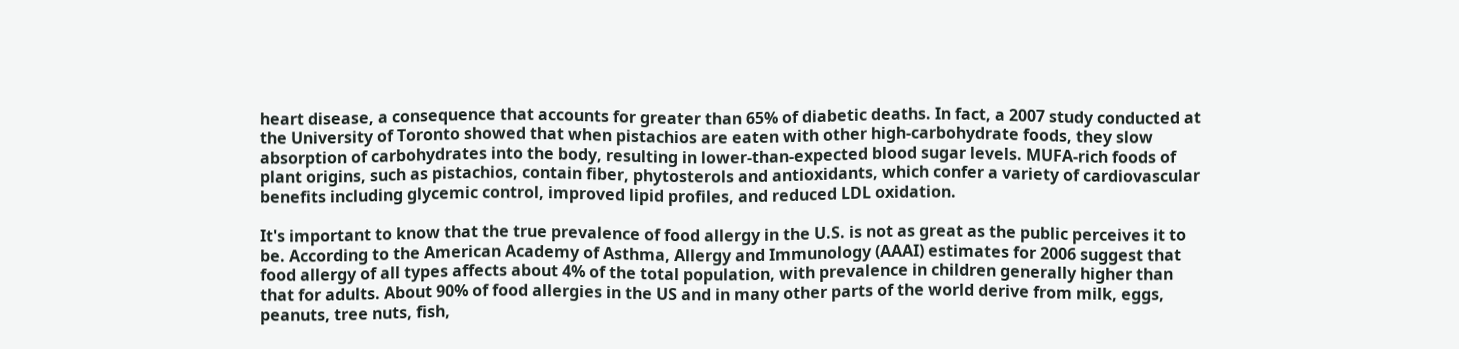heart disease, a consequence that accounts for greater than 65% of diabetic deaths. In fact, a 2007 study conducted at the University of Toronto showed that when pistachios are eaten with other high-carbohydrate foods, they slow absorption of carbohydrates into the body, resulting in lower-than-expected blood sugar levels. MUFA-rich foods of plant origins, such as pistachios, contain fiber, phytosterols and antioxidants, which confer a variety of cardiovascular benefits including glycemic control, improved lipid profiles, and reduced LDL oxidation.

It's important to know that the true prevalence of food allergy in the U.S. is not as great as the public perceives it to be. According to the American Academy of Asthma, Allergy and Immunology (AAAI) estimates for 2006 suggest that food allergy of all types affects about 4% of the total population, with prevalence in children generally higher than that for adults. About 90% of food allergies in the US and in many other parts of the world derive from milk, eggs, peanuts, tree nuts, fish,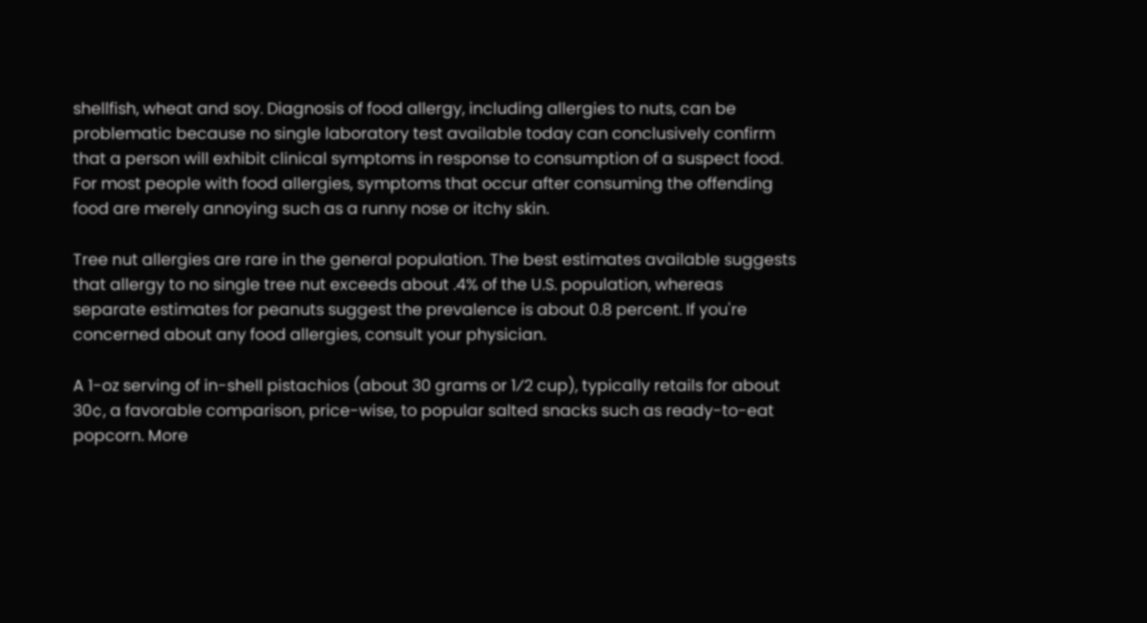shellfish, wheat and soy. Diagnosis of food allergy, including allergies to nuts, can be problematic because no single laboratory test available today can conclusively confirm that a person will exhibit clinical symptoms in response to consumption of a suspect food. For most people with food allergies, symptoms that occur after consuming the offending food are merely annoying such as a runny nose or itchy skin.

Tree nut allergies are rare in the general population. The best estimates available suggests that allergy to no single tree nut exceeds about .4% of the U.S. population, whereas separate estimates for peanuts suggest the prevalence is about 0.8 percent. If you're concerned about any food allergies, consult your physician.

A 1-oz serving of in-shell pistachios (about 30 grams or 1⁄2 cup), typically retails for about 30¢, a favorable comparison, price-wise, to popular salted snacks such as ready-to-eat popcorn. More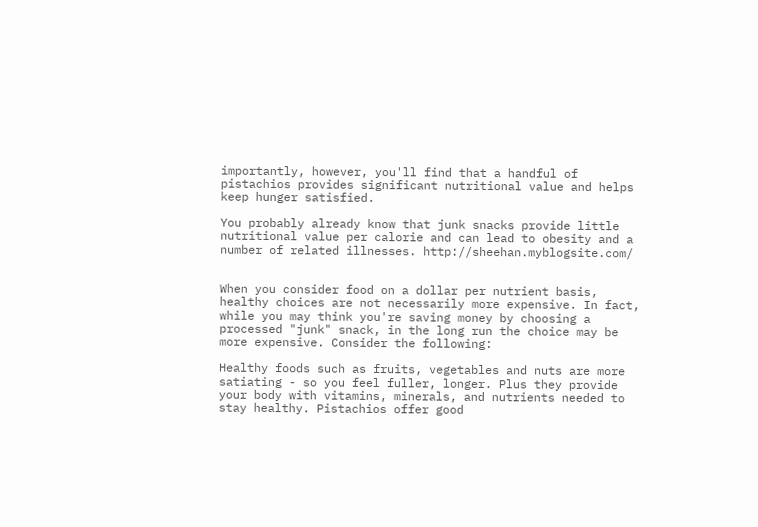importantly, however, you'll find that a handful of pistachios provides significant nutritional value and helps keep hunger satisfied.

You probably already know that junk snacks provide little nutritional value per calorie and can lead to obesity and a number of related illnesses. http://sheehan.myblogsite.com/


When you consider food on a dollar per nutrient basis, healthy choices are not necessarily more expensive. In fact, while you may think you're saving money by choosing a processed "junk" snack, in the long run the choice may be more expensive. Consider the following:

Healthy foods such as fruits, vegetables and nuts are more satiating - so you feel fuller, longer. Plus they provide your body with vitamins, minerals, and nutrients needed to stay healthy. Pistachios offer good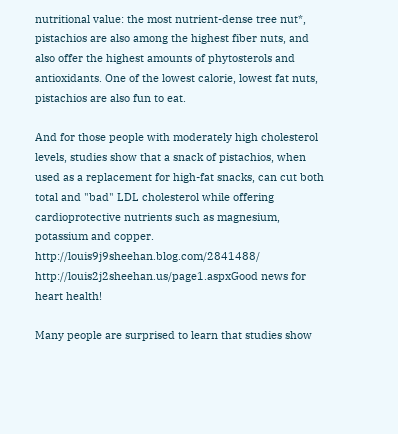nutritional value: the most nutrient-dense tree nut*, pistachios are also among the highest fiber nuts, and also offer the highest amounts of phytosterols and antioxidants. One of the lowest calorie, lowest fat nuts, pistachios are also fun to eat.

And for those people with moderately high cholesterol levels, studies show that a snack of pistachios, when used as a replacement for high-fat snacks, can cut both total and "bad" LDL cholesterol while offering cardioprotective nutrients such as magnesium, potassium and copper. http://louis9j9sheehan.blog.com/2841488/
http://louis2j2sheehan.us/page1.aspxGood news for heart health!

Many people are surprised to learn that studies show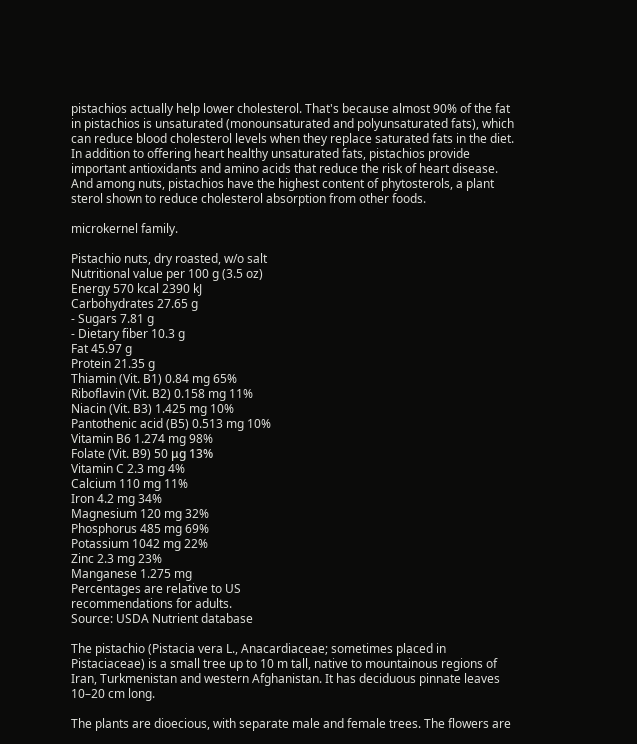pistachios actually help lower cholesterol. That's because almost 90% of the fat in pistachios is unsaturated (monounsaturated and polyunsaturated fats), which can reduce blood cholesterol levels when they replace saturated fats in the diet. In addition to offering heart healthy unsaturated fats, pistachios provide important antioxidants and amino acids that reduce the risk of heart disease. And among nuts, pistachios have the highest content of phytosterols, a plant sterol shown to reduce cholesterol absorption from other foods.

microkernel family.

Pistachio nuts, dry roasted, w/o salt
Nutritional value per 100 g (3.5 oz)
Energy 570 kcal 2390 kJ
Carbohydrates 27.65 g
- Sugars 7.81 g
- Dietary fiber 10.3 g
Fat 45.97 g
Protein 21.35 g
Thiamin (Vit. B1) 0.84 mg 65%
Riboflavin (Vit. B2) 0.158 mg 11%
Niacin (Vit. B3) 1.425 mg 10%
Pantothenic acid (B5) 0.513 mg 10%
Vitamin B6 1.274 mg 98%
Folate (Vit. B9) 50 μg 13%
Vitamin C 2.3 mg 4%
Calcium 110 mg 11%
Iron 4.2 mg 34%
Magnesium 120 mg 32%
Phosphorus 485 mg 69%
Potassium 1042 mg 22%
Zinc 2.3 mg 23%
Manganese 1.275 mg
Percentages are relative to US
recommendations for adults.
Source: USDA Nutrient database

The pistachio (Pistacia vera L., Anacardiaceae; sometimes placed in Pistaciaceae) is a small tree up to 10 m tall, native to mountainous regions of Iran, Turkmenistan and western Afghanistan. It has deciduous pinnate leaves 10–20 cm long.

The plants are dioecious, with separate male and female trees. The flowers are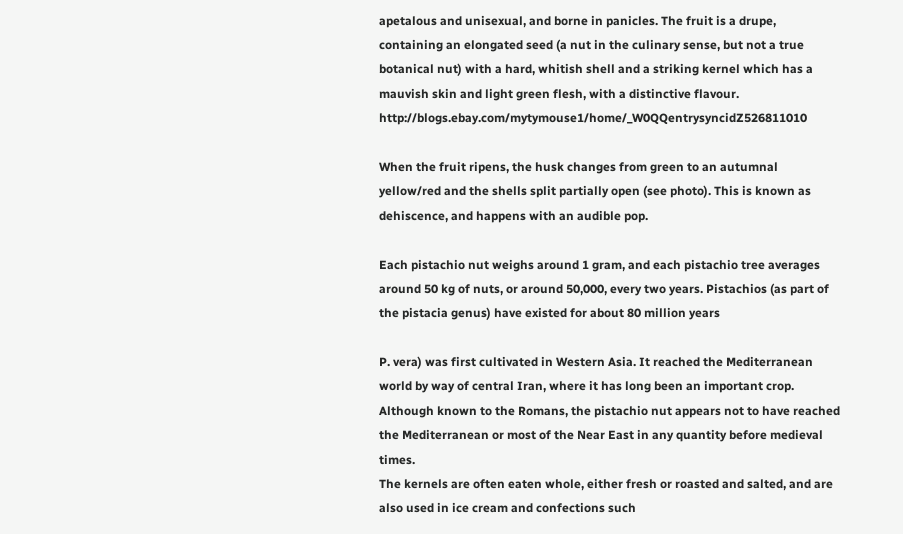apetalous and unisexual, and borne in panicles. The fruit is a drupe, containing an elongated seed (a nut in the culinary sense, but not a true botanical nut) with a hard, whitish shell and a striking kernel which has a mauvish skin and light green flesh, with a distinctive flavour. http://blogs.ebay.com/mytymouse1/home/_W0QQentrysyncidZ526811010

When the fruit ripens, the husk changes from green to an autumnal yellow/red and the shells split partially open (see photo). This is known as dehiscence, and happens with an audible pop.

Each pistachio nut weighs around 1 gram, and each pistachio tree averages around 50 kg of nuts, or around 50,000, every two years. Pistachios (as part of the pistacia genus) have existed for about 80 million years

P. vera) was first cultivated in Western Asia. It reached the Mediterranean world by way of central Iran, where it has long been an important crop. Although known to the Romans, the pistachio nut appears not to have reached the Mediterranean or most of the Near East in any quantity before medieval times.
The kernels are often eaten whole, either fresh or roasted and salted, and are also used in ice cream and confections such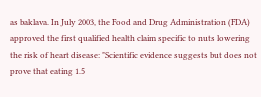as baklava. In July 2003, the Food and Drug Administration (FDA) approved the first qualified health claim specific to nuts lowering the risk of heart disease: "Scientific evidence suggests but does not prove that eating 1.5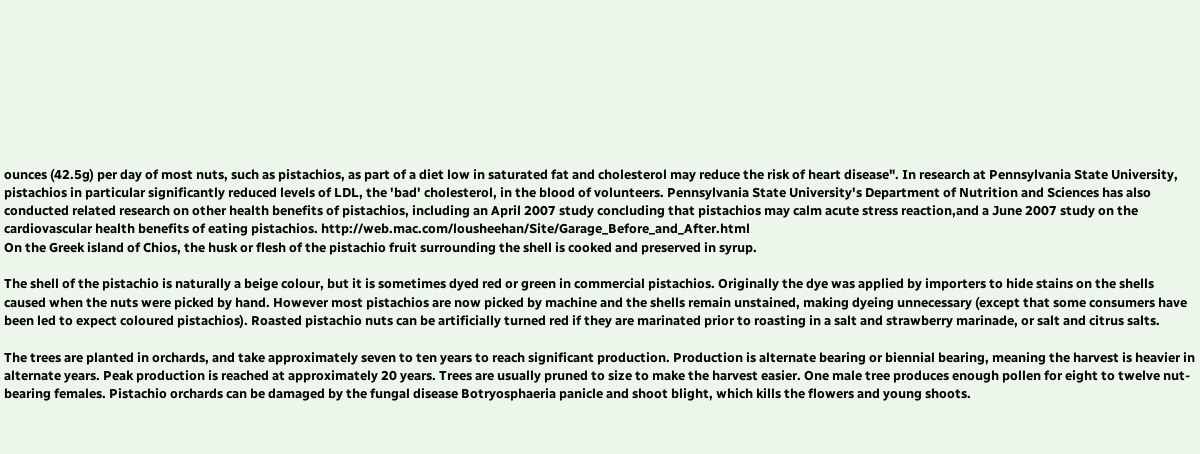ounces (42.5g) per day of most nuts, such as pistachios, as part of a diet low in saturated fat and cholesterol may reduce the risk of heart disease". In research at Pennsylvania State University, pistachios in particular significantly reduced levels of LDL, the 'bad' cholesterol, in the blood of volunteers. Pennsylvania State University's Department of Nutrition and Sciences has also conducted related research on other health benefits of pistachios, including an April 2007 study concluding that pistachios may calm acute stress reaction,and a June 2007 study on the cardiovascular health benefits of eating pistachios. http://web.mac.com/lousheehan/Site/Garage_Before_and_After.html
On the Greek island of Chios, the husk or flesh of the pistachio fruit surrounding the shell is cooked and preserved in syrup.

The shell of the pistachio is naturally a beige colour, but it is sometimes dyed red or green in commercial pistachios. Originally the dye was applied by importers to hide stains on the shells caused when the nuts were picked by hand. However most pistachios are now picked by machine and the shells remain unstained, making dyeing unnecessary (except that some consumers have been led to expect coloured pistachios). Roasted pistachio nuts can be artificially turned red if they are marinated prior to roasting in a salt and strawberry marinade, or salt and citrus salts.

The trees are planted in orchards, and take approximately seven to ten years to reach significant production. Production is alternate bearing or biennial bearing, meaning the harvest is heavier in alternate years. Peak production is reached at approximately 20 years. Trees are usually pruned to size to make the harvest easier. One male tree produces enough pollen for eight to twelve nut-bearing females. Pistachio orchards can be damaged by the fungal disease Botryosphaeria panicle and shoot blight, which kills the flowers and young shoots.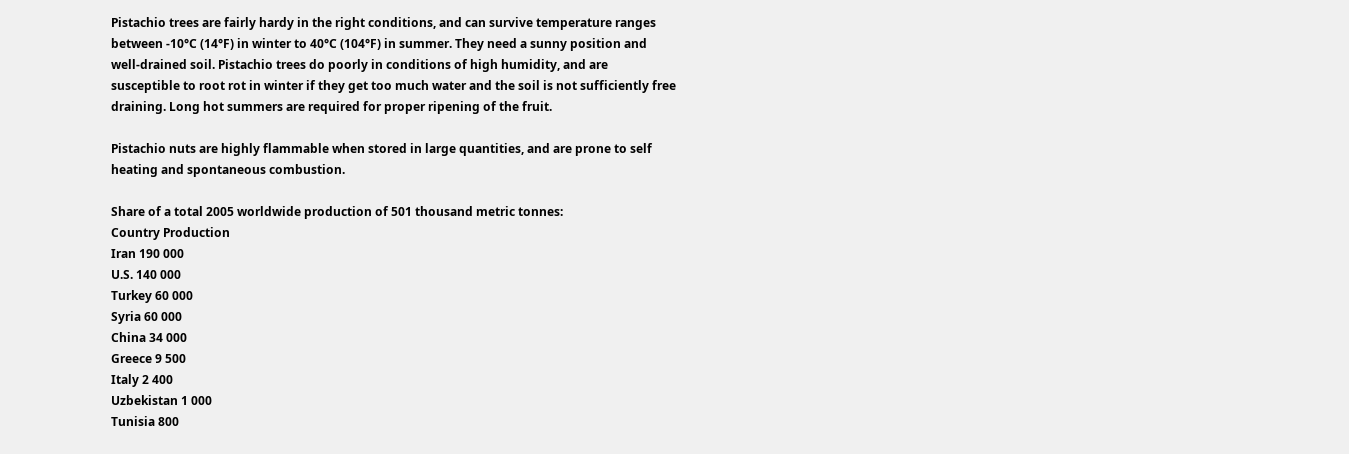Pistachio trees are fairly hardy in the right conditions, and can survive temperature ranges between -10°C (14°F) in winter to 40°C (104°F) in summer. They need a sunny position and well-drained soil. Pistachio trees do poorly in conditions of high humidity, and are susceptible to root rot in winter if they get too much water and the soil is not sufficiently free draining. Long hot summers are required for proper ripening of the fruit.

Pistachio nuts are highly flammable when stored in large quantities, and are prone to self heating and spontaneous combustion.

Share of a total 2005 worldwide production of 501 thousand metric tonnes:
Country Production
Iran 190 000
U.S. 140 000
Turkey 60 000
Syria 60 000
China 34 000
Greece 9 500
Italy 2 400
Uzbekistan 1 000
Tunisia 800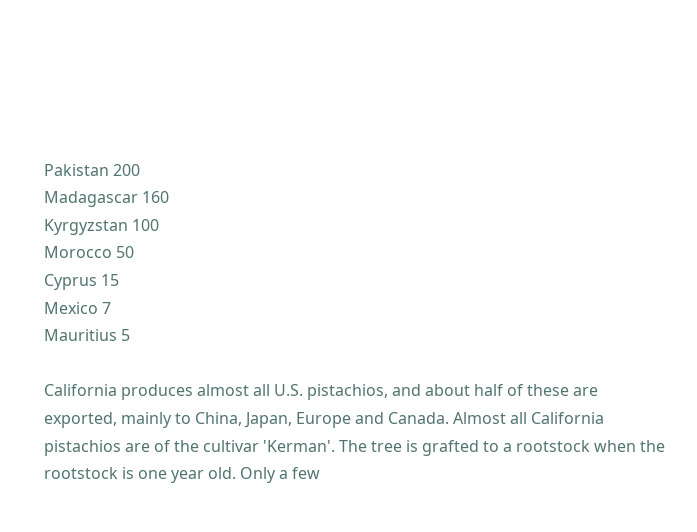Pakistan 200
Madagascar 160
Kyrgyzstan 100
Morocco 50
Cyprus 15
Mexico 7
Mauritius 5

California produces almost all U.S. pistachios, and about half of these are exported, mainly to China, Japan, Europe and Canada. Almost all California pistachios are of the cultivar 'Kerman'. The tree is grafted to a rootstock when the rootstock is one year old. Only a few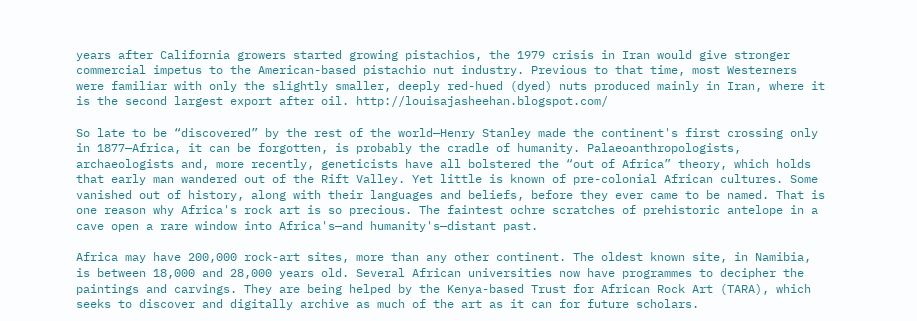years after California growers started growing pistachios, the 1979 crisis in Iran would give stronger commercial impetus to the American-based pistachio nut industry. Previous to that time, most Westerners were familiar with only the slightly smaller, deeply red-hued (dyed) nuts produced mainly in Iran, where it is the second largest export after oil. http://louisajasheehan.blogspot.com/

So late to be “discovered” by the rest of the world—Henry Stanley made the continent's first crossing only in 1877—Africa, it can be forgotten, is probably the cradle of humanity. Palaeoanthropologists, archaeologists and, more recently, geneticists have all bolstered the “out of Africa” theory, which holds that early man wandered out of the Rift Valley. Yet little is known of pre-colonial African cultures. Some vanished out of history, along with their languages and beliefs, before they ever came to be named. That is one reason why Africa's rock art is so precious. The faintest ochre scratches of prehistoric antelope in a cave open a rare window into Africa's—and humanity's—distant past.

Africa may have 200,000 rock-art sites, more than any other continent. The oldest known site, in Namibia, is between 18,000 and 28,000 years old. Several African universities now have programmes to decipher the paintings and carvings. They are being helped by the Kenya-based Trust for African Rock Art (TARA), which seeks to discover and digitally archive as much of the art as it can for future scholars.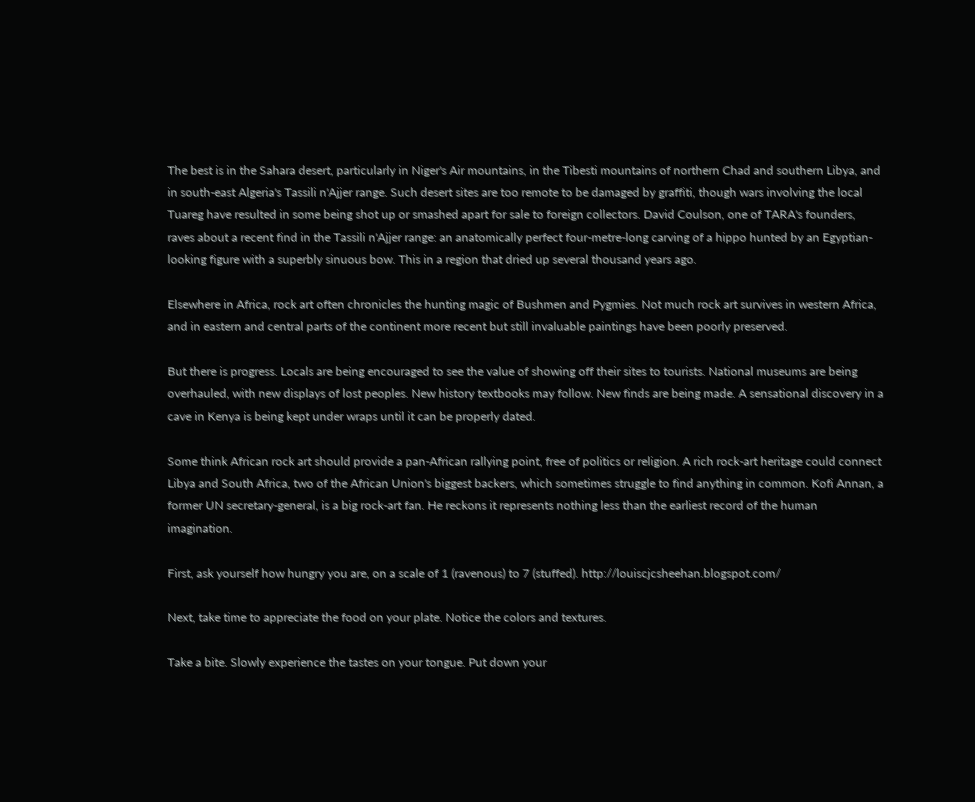The best is in the Sahara desert, particularly in Niger's Air mountains, in the Tibesti mountains of northern Chad and southern Libya, and in south-east Algeria's Tassili n'Ajjer range. Such desert sites are too remote to be damaged by graffiti, though wars involving the local Tuareg have resulted in some being shot up or smashed apart for sale to foreign collectors. David Coulson, one of TARA's founders, raves about a recent find in the Tassili n'Ajjer range: an anatomically perfect four-metre-long carving of a hippo hunted by an Egyptian-looking figure with a superbly sinuous bow. This in a region that dried up several thousand years ago.

Elsewhere in Africa, rock art often chronicles the hunting magic of Bushmen and Pygmies. Not much rock art survives in western Africa, and in eastern and central parts of the continent more recent but still invaluable paintings have been poorly preserved.

But there is progress. Locals are being encouraged to see the value of showing off their sites to tourists. National museums are being overhauled, with new displays of lost peoples. New history textbooks may follow. New finds are being made. A sensational discovery in a cave in Kenya is being kept under wraps until it can be properly dated.

Some think African rock art should provide a pan-African rallying point, free of politics or religion. A rich rock-art heritage could connect Libya and South Africa, two of the African Union's biggest backers, which sometimes struggle to find anything in common. Kofi Annan, a former UN secretary-general, is a big rock-art fan. He reckons it represents nothing less than the earliest record of the human imagination.

First, ask yourself how hungry you are, on a scale of 1 (ravenous) to 7 (stuffed). http://louiscjcsheehan.blogspot.com/

Next, take time to appreciate the food on your plate. Notice the colors and textures.

Take a bite. Slowly experience the tastes on your tongue. Put down your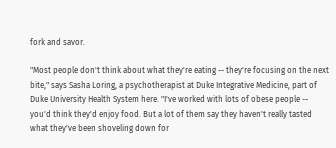fork and savor.

"Most people don't think about what they're eating -- they're focusing on the next bite," says Sasha Loring, a psychotherapist at Duke Integrative Medicine, part of Duke University Health System here. "I've worked with lots of obese people -- you'd think they'd enjoy food. But a lot of them say they haven't really tasted what they've been shoveling down for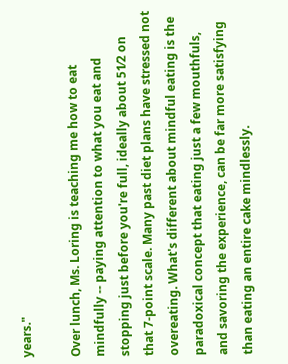years."

Over lunch, Ms. Loring is teaching me how to eat mindfully -- paying attention to what you eat and stopping just before you're full, ideally about 51⁄2 on that 7-point scale. Many past diet plans have stressed not overeating. What's different about mindful eating is the paradoxical concept that eating just a few mouthfuls, and savoring the experience, can be far more satisfying than eating an entire cake mindlessly.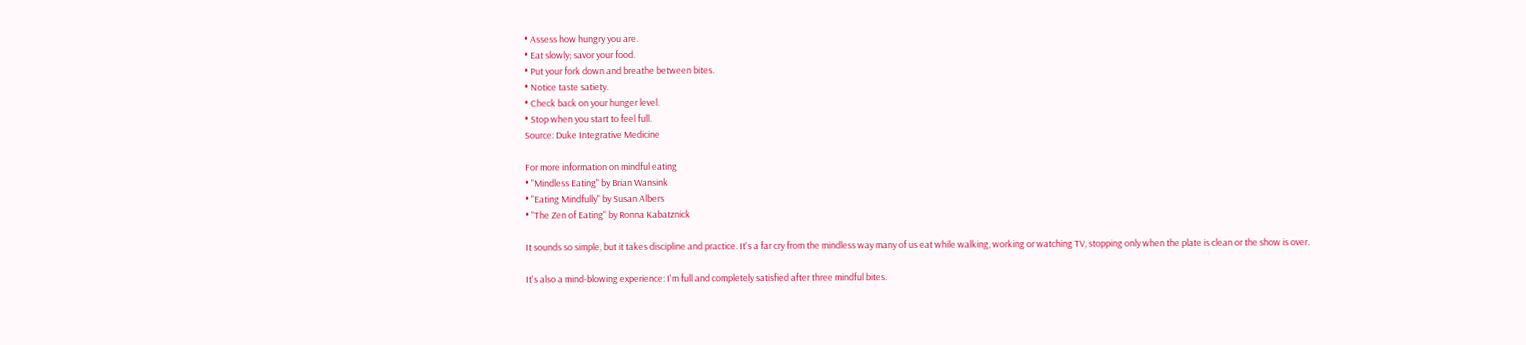• Assess how hungry you are.
• Eat slowly; savor your food.
• Put your fork down and breathe between bites.
• Notice taste satiety.
• Check back on your hunger level.
• Stop when you start to feel full.
Source: Duke Integrative Medicine

For more information on mindful eating
• "Mindless Eating" by Brian Wansink
• "Eating Mindfully" by Susan Albers
• "The Zen of Eating" by Ronna Kabatznick

It sounds so simple, but it takes discipline and practice. It's a far cry from the mindless way many of us eat while walking, working or watching TV, stopping only when the plate is clean or the show is over.

It's also a mind-blowing experience: I'm full and completely satisfied after three mindful bites.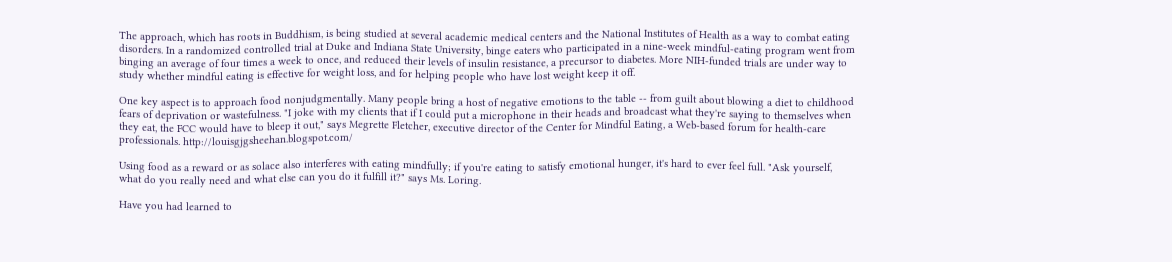The approach, which has roots in Buddhism, is being studied at several academic medical centers and the National Institutes of Health as a way to combat eating disorders. In a randomized controlled trial at Duke and Indiana State University, binge eaters who participated in a nine-week mindful-eating program went from binging an average of four times a week to once, and reduced their levels of insulin resistance, a precursor to diabetes. More NIH-funded trials are under way to study whether mindful eating is effective for weight loss, and for helping people who have lost weight keep it off.

One key aspect is to approach food nonjudgmentally. Many people bring a host of negative emotions to the table -- from guilt about blowing a diet to childhood fears of deprivation or wastefulness. "I joke with my clients that if I could put a microphone in their heads and broadcast what they're saying to themselves when they eat, the FCC would have to bleep it out," says Megrette Fletcher, executive director of the Center for Mindful Eating, a Web-based forum for health-care professionals. http://louisgjgsheehan.blogspot.com/

Using food as a reward or as solace also interferes with eating mindfully; if you're eating to satisfy emotional hunger, it's hard to ever feel full. "Ask yourself, what do you really need and what else can you do it fulfill it?" says Ms. Loring.

Have you had learned to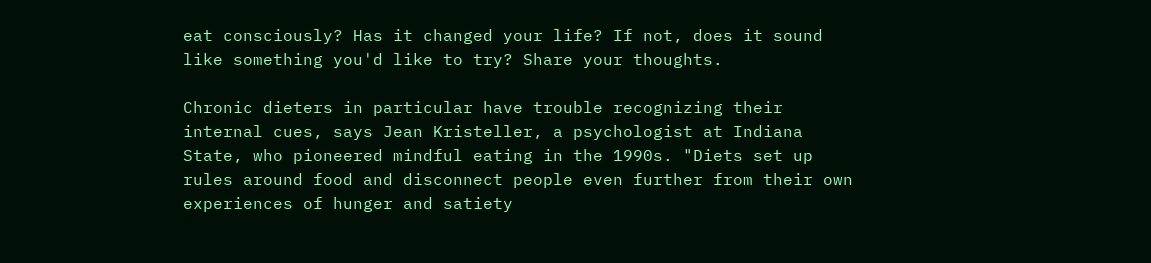eat consciously? Has it changed your life? If not, does it sound like something you'd like to try? Share your thoughts.

Chronic dieters in particular have trouble recognizing their internal cues, says Jean Kristeller, a psychologist at Indiana State, who pioneered mindful eating in the 1990s. "Diets set up rules around food and disconnect people even further from their own experiences of hunger and satiety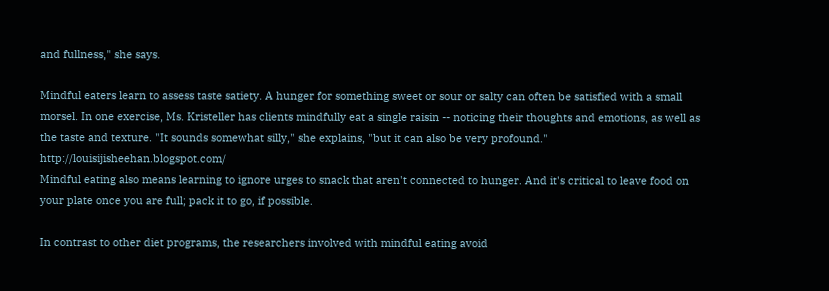and fullness," she says.

Mindful eaters learn to assess taste satiety. A hunger for something sweet or sour or salty can often be satisfied with a small morsel. In one exercise, Ms. Kristeller has clients mindfully eat a single raisin -- noticing their thoughts and emotions, as well as the taste and texture. "It sounds somewhat silly," she explains, "but it can also be very profound." http://louisijisheehan.blogspot.com/
Mindful eating also means learning to ignore urges to snack that aren't connected to hunger. And it's critical to leave food on your plate once you are full; pack it to go, if possible.

In contrast to other diet programs, the researchers involved with mindful eating avoid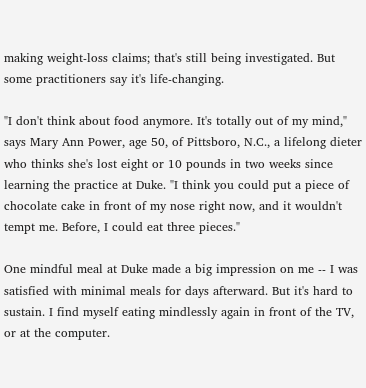making weight-loss claims; that's still being investigated. But some practitioners say it's life-changing.

"I don't think about food anymore. It's totally out of my mind," says Mary Ann Power, age 50, of Pittsboro, N.C., a lifelong dieter who thinks she's lost eight or 10 pounds in two weeks since learning the practice at Duke. "I think you could put a piece of chocolate cake in front of my nose right now, and it wouldn't tempt me. Before, I could eat three pieces."

One mindful meal at Duke made a big impression on me -- I was satisfied with minimal meals for days afterward. But it's hard to sustain. I find myself eating mindlessly again in front of the TV, or at the computer.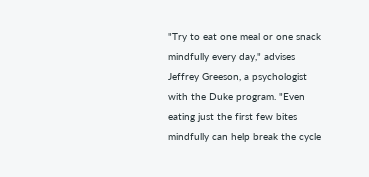"Try to eat one meal or one snack mindfully every day," advises Jeffrey Greeson, a psychologist with the Duke program. "Even eating just the first few bites mindfully can help break the cycle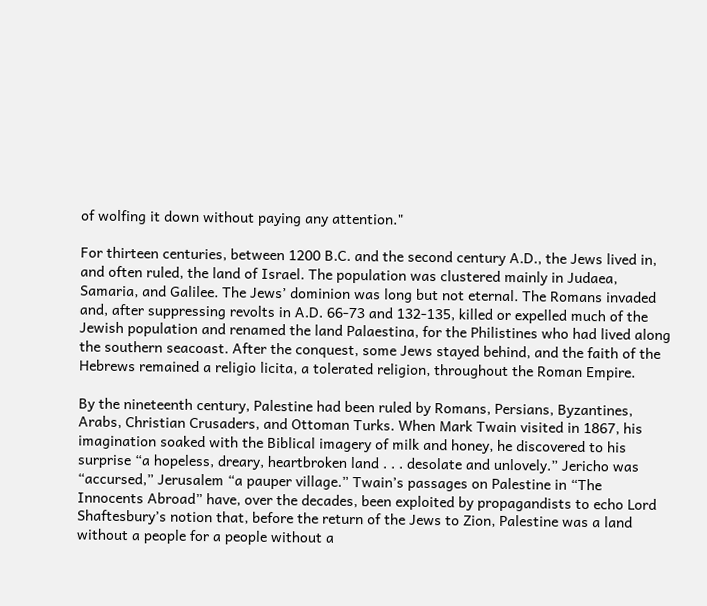of wolfing it down without paying any attention."

For thirteen centuries, between 1200 B.C. and the second century A.D., the Jews lived in, and often ruled, the land of Israel. The population was clustered mainly in Judaea, Samaria, and Galilee. The Jews’ dominion was long but not eternal. The Romans invaded and, after suppressing revolts in A.D. 66-73 and 132-135, killed or expelled much of the Jewish population and renamed the land Palaestina, for the Philistines who had lived along the southern seacoast. After the conquest, some Jews stayed behind, and the faith of the Hebrews remained a religio licita, a tolerated religion, throughout the Roman Empire.

By the nineteenth century, Palestine had been ruled by Romans, Persians, Byzantines, Arabs, Christian Crusaders, and Ottoman Turks. When Mark Twain visited in 1867, his imagination soaked with the Biblical imagery of milk and honey, he discovered to his surprise “a hopeless, dreary, heartbroken land . . . desolate and unlovely.” Jericho was “accursed,” Jerusalem “a pauper village.” Twain’s passages on Palestine in “The Innocents Abroad” have, over the decades, been exploited by propagandists to echo Lord Shaftesbury’s notion that, before the return of the Jews to Zion, Palestine was a land without a people for a people without a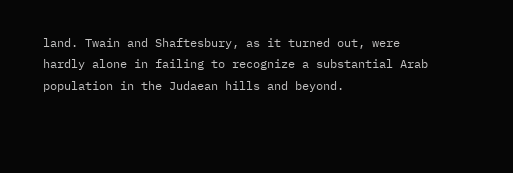land. Twain and Shaftesbury, as it turned out, were hardly alone in failing to recognize a substantial Arab population in the Judaean hills and beyond.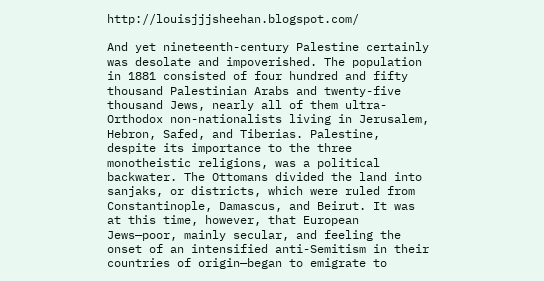http://louisjjjsheehan.blogspot.com/

And yet nineteenth-century Palestine certainly was desolate and impoverished. The population in 1881 consisted of four hundred and fifty thousand Palestinian Arabs and twenty-five thousand Jews, nearly all of them ultra-Orthodox non-nationalists living in Jerusalem, Hebron, Safed, and Tiberias. Palestine, despite its importance to the three monotheistic religions, was a political backwater. The Ottomans divided the land into sanjaks, or districts, which were ruled from Constantinople, Damascus, and Beirut. It was at this time, however, that European Jews—poor, mainly secular, and feeling the onset of an intensified anti-Semitism in their countries of origin—began to emigrate to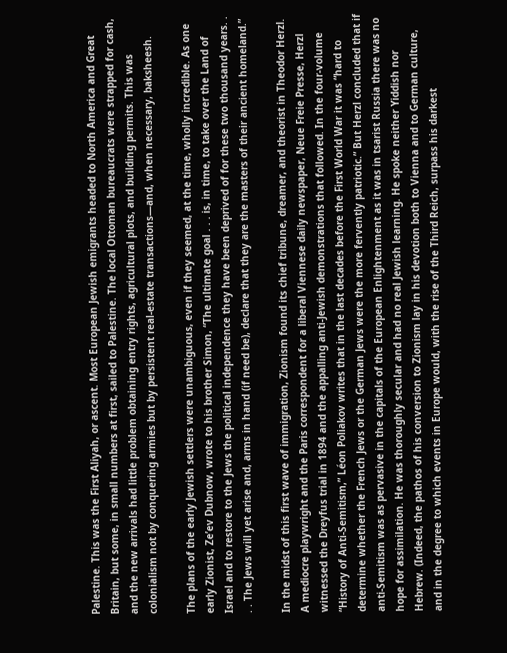Palestine. This was the First Aliyah, or ascent. Most European Jewish emigrants headed to North America and Great Britain, but some, in small numbers at first, sailed to Palestine. The local Ottoman bureaucrats were strapped for cash, and the new arrivals had little problem obtaining entry rights, agricultural plots, and building permits. This was colonialism not by conquering armies but by persistent real-estate transactions—and, when necessary, baksheesh.

The plans of the early Jewish settlers were unambiguous, even if they seemed, at the time, wholly incredible. As one early Zionist, Ze’ev Dubnow, wrote to his brother Simon, “The ultimate goal . . . is, in time, to take over the Land of Israel and to restore to the Jews the political independence they have been deprived of for these two thousand years. . . . The Jews will yet arise and, arms in hand (if need be), declare that they are the masters of their ancient homeland.”

In the midst of this first wave of immigration, Zionism found its chief tribune, dreamer, and theorist in Theodor Herzl. A mediocre playwright and the Paris correspondent for a liberal Viennese daily newspaper, Neue Freie Presse, Herzl witnessed the Dreyfus trial in 1894 and the appalling anti-Jewish demonstrations that followed. In the four-volume “History of Anti-Semitism,” Léon Poliakov writes that in the last decades before the First World War it was “hard to determine whether the French Jews or the German Jews were the more fervently patriotic.” But Herzl concluded that if anti-Semitism was as pervasive in the capitals of the European Enlightenment as it was in tsarist Russia there was no hope for assimilation. He was thoroughly secular and had no real Jewish learning. He spoke neither Yiddish nor Hebrew. (Indeed, the pathos of his conversion to Zionism lay in his devotion both to Vienna and to German culture, and in the degree to which events in Europe would, with the rise of the Third Reich, surpass his darkest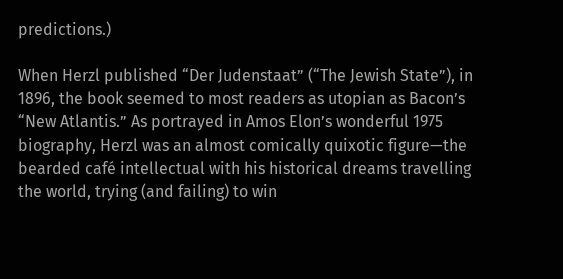predictions.)

When Herzl published “Der Judenstaat” (“The Jewish State”), in 1896, the book seemed to most readers as utopian as Bacon’s “New Atlantis.” As portrayed in Amos Elon’s wonderful 1975 biography, Herzl was an almost comically quixotic figure—the bearded café intellectual with his historical dreams travelling the world, trying (and failing) to win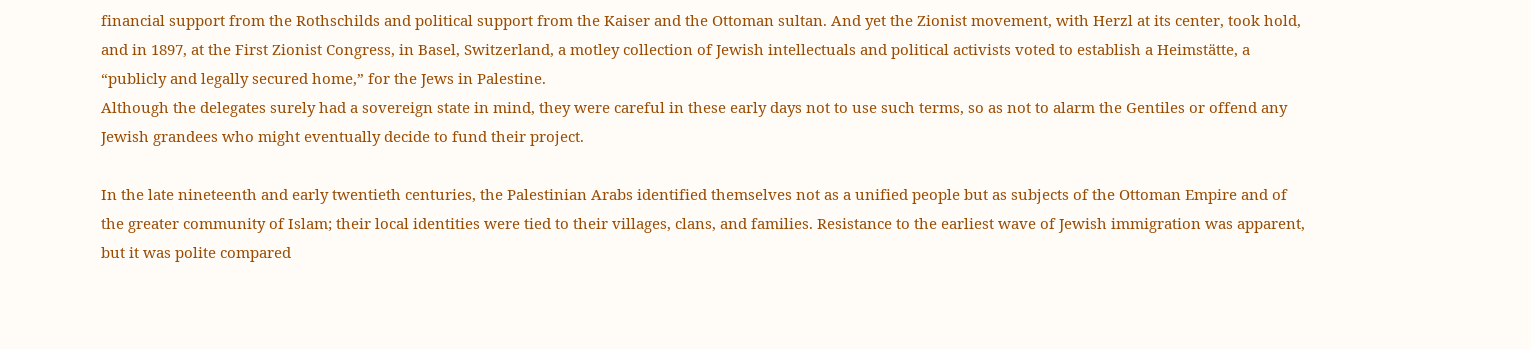financial support from the Rothschilds and political support from the Kaiser and the Ottoman sultan. And yet the Zionist movement, with Herzl at its center, took hold, and in 1897, at the First Zionist Congress, in Basel, Switzerland, a motley collection of Jewish intellectuals and political activists voted to establish a Heimstätte, a “publicly and legally secured home,” for the Jews in Palestine.
Although the delegates surely had a sovereign state in mind, they were careful in these early days not to use such terms, so as not to alarm the Gentiles or offend any Jewish grandees who might eventually decide to fund their project.

In the late nineteenth and early twentieth centuries, the Palestinian Arabs identified themselves not as a unified people but as subjects of the Ottoman Empire and of the greater community of Islam; their local identities were tied to their villages, clans, and families. Resistance to the earliest wave of Jewish immigration was apparent, but it was polite compared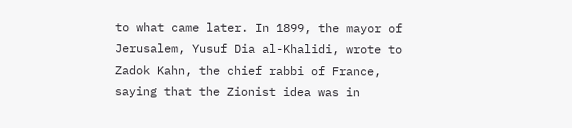to what came later. In 1899, the mayor of Jerusalem, Yusuf Dia al-Khalidi, wrote to Zadok Kahn, the chief rabbi of France, saying that the Zionist idea was in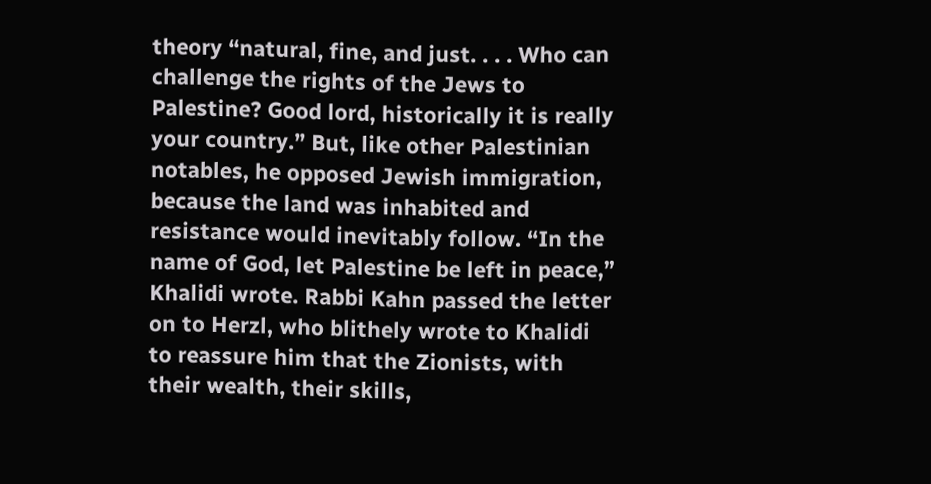theory “natural, fine, and just. . . . Who can challenge the rights of the Jews to Palestine? Good lord, historically it is really your country.” But, like other Palestinian notables, he opposed Jewish immigration, because the land was inhabited and resistance would inevitably follow. “In the name of God, let Palestine be left in peace,” Khalidi wrote. Rabbi Kahn passed the letter on to Herzl, who blithely wrote to Khalidi to reassure him that the Zionists, with their wealth, their skills,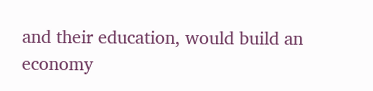and their education, would build an economy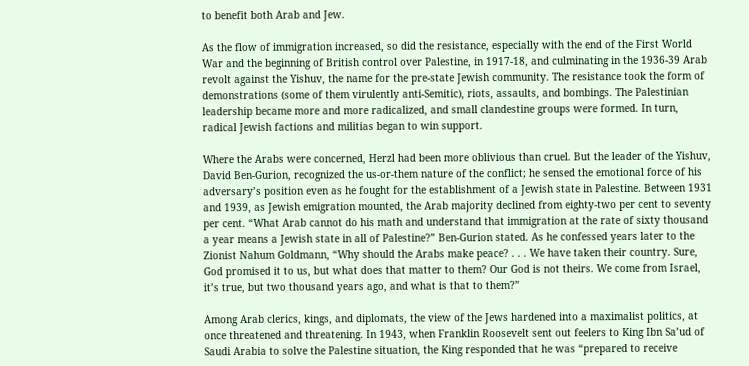to benefit both Arab and Jew.

As the flow of immigration increased, so did the resistance, especially with the end of the First World War and the beginning of British control over Palestine, in 1917-18, and culminating in the 1936-39 Arab revolt against the Yishuv, the name for the pre-state Jewish community. The resistance took the form of demonstrations (some of them virulently anti-Semitic), riots, assaults, and bombings. The Palestinian leadership became more and more radicalized, and small clandestine groups were formed. In turn, radical Jewish factions and militias began to win support.

Where the Arabs were concerned, Herzl had been more oblivious than cruel. But the leader of the Yishuv, David Ben-Gurion, recognized the us-or-them nature of the conflict; he sensed the emotional force of his adversary’s position even as he fought for the establishment of a Jewish state in Palestine. Between 1931 and 1939, as Jewish emigration mounted, the Arab majority declined from eighty-two per cent to seventy per cent. “What Arab cannot do his math and understand that immigration at the rate of sixty thousand a year means a Jewish state in all of Palestine?” Ben-Gurion stated. As he confessed years later to the Zionist Nahum Goldmann, “Why should the Arabs make peace? . . . We have taken their country. Sure, God promised it to us, but what does that matter to them? Our God is not theirs. We come from Israel, it’s true, but two thousand years ago, and what is that to them?”

Among Arab clerics, kings, and diplomats, the view of the Jews hardened into a maximalist politics, at once threatened and threatening. In 1943, when Franklin Roosevelt sent out feelers to King Ibn Sa’ud of Saudi Arabia to solve the Palestine situation, the King responded that he was “prepared to receive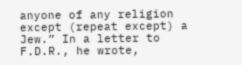anyone of any religion except (repeat except) a Jew.” In a letter to F.D.R., he wrote,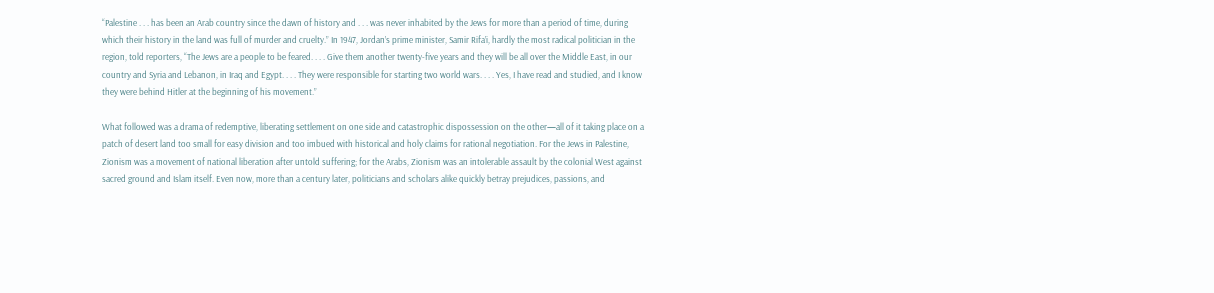“Palestine . . . has been an Arab country since the dawn of history and . . . was never inhabited by the Jews for more than a period of time, during which their history in the land was full of murder and cruelty.” In 1947, Jordan’s prime minister, Samir Rifa’i, hardly the most radical politician in the region, told reporters, “The Jews are a people to be feared. . . . Give them another twenty-five years and they will be all over the Middle East, in our country and Syria and Lebanon, in Iraq and Egypt. . . . They were responsible for starting two world wars. . . . Yes, I have read and studied, and I know they were behind Hitler at the beginning of his movement.”

What followed was a drama of redemptive, liberating settlement on one side and catastrophic dispossession on the other—all of it taking place on a patch of desert land too small for easy division and too imbued with historical and holy claims for rational negotiation. For the Jews in Palestine, Zionism was a movement of national liberation after untold suffering; for the Arabs, Zionism was an intolerable assault by the colonial West against sacred ground and Islam itself. Even now, more than a century later, politicians and scholars alike quickly betray prejudices, passions, and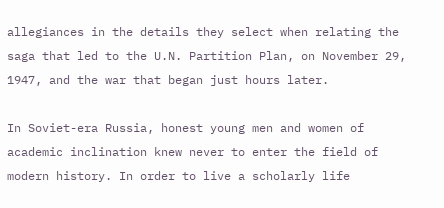allegiances in the details they select when relating the saga that led to the U.N. Partition Plan, on November 29, 1947, and the war that began just hours later.

In Soviet-era Russia, honest young men and women of academic inclination knew never to enter the field of modern history. In order to live a scholarly life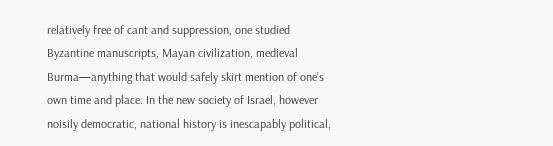relatively free of cant and suppression, one studied Byzantine manuscripts, Mayan civilization, medieval Burma—anything that would safely skirt mention of one’s own time and place. In the new society of Israel, however noisily democratic, national history is inescapably political,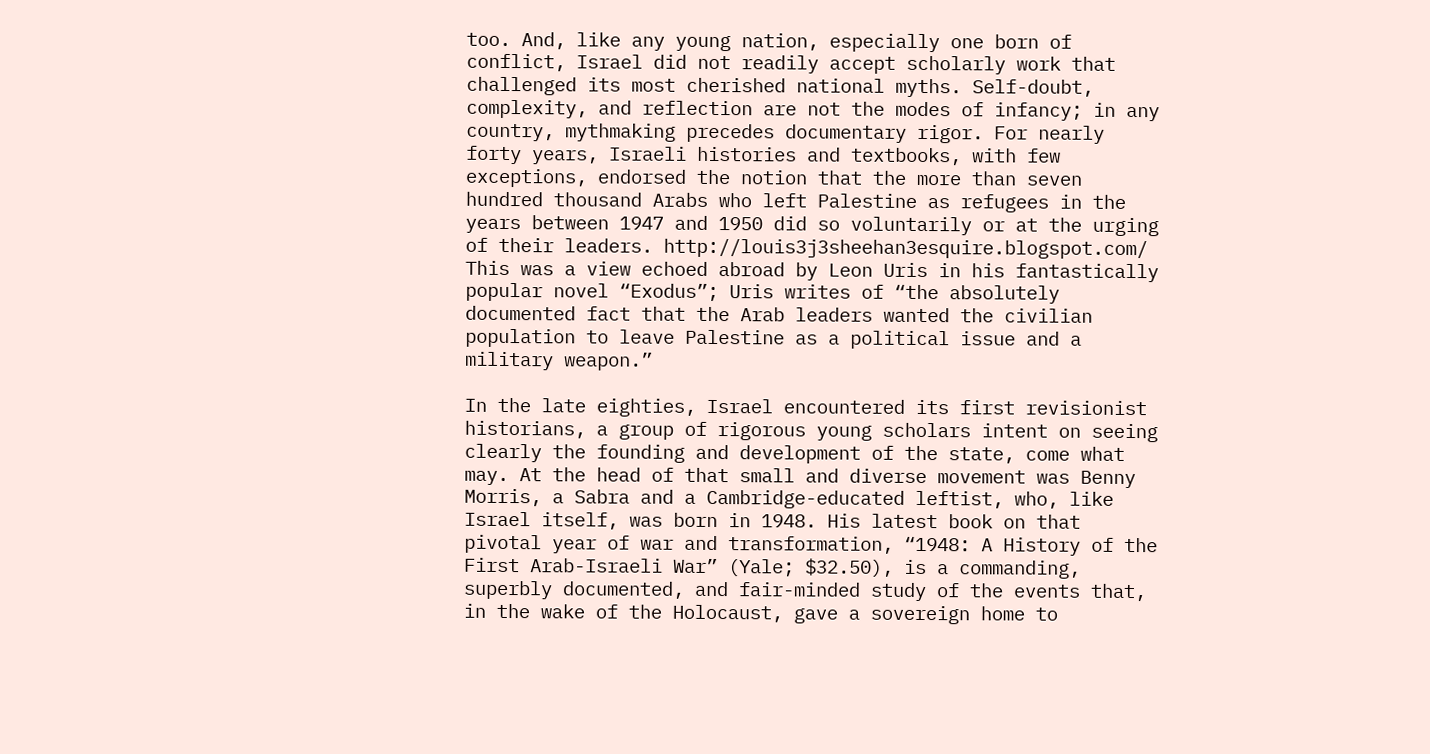too. And, like any young nation, especially one born of conflict, Israel did not readily accept scholarly work that challenged its most cherished national myths. Self-doubt, complexity, and reflection are not the modes of infancy; in any country, mythmaking precedes documentary rigor. For nearly forty years, Israeli histories and textbooks, with few exceptions, endorsed the notion that the more than seven hundred thousand Arabs who left Palestine as refugees in the years between 1947 and 1950 did so voluntarily or at the urging of their leaders. http://louis3j3sheehan3esquire.blogspot.com/
This was a view echoed abroad by Leon Uris in his fantastically popular novel “Exodus”; Uris writes of “the absolutely documented fact that the Arab leaders wanted the civilian population to leave Palestine as a political issue and a military weapon.”

In the late eighties, Israel encountered its first revisionist historians, a group of rigorous young scholars intent on seeing clearly the founding and development of the state, come what may. At the head of that small and diverse movement was Benny Morris, a Sabra and a Cambridge-educated leftist, who, like Israel itself, was born in 1948. His latest book on that pivotal year of war and transformation, “1948: A History of the First Arab-Israeli War” (Yale; $32.50), is a commanding, superbly documented, and fair-minded study of the events that, in the wake of the Holocaust, gave a sovereign home to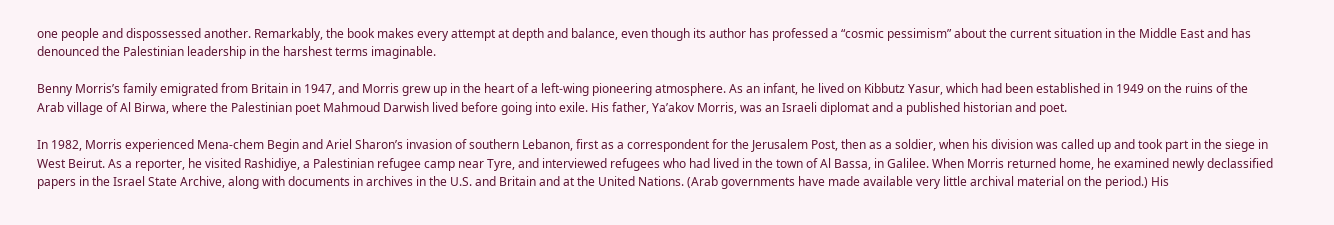one people and dispossessed another. Remarkably, the book makes every attempt at depth and balance, even though its author has professed a “cosmic pessimism” about the current situation in the Middle East and has denounced the Palestinian leadership in the harshest terms imaginable.

Benny Morris’s family emigrated from Britain in 1947, and Morris grew up in the heart of a left-wing pioneering atmosphere. As an infant, he lived on Kibbutz Yasur, which had been established in 1949 on the ruins of the Arab village of Al Birwa, where the Palestinian poet Mahmoud Darwish lived before going into exile. His father, Ya’akov Morris, was an Israeli diplomat and a published historian and poet.

In 1982, Morris experienced Mena-chem Begin and Ariel Sharon’s invasion of southern Lebanon, first as a correspondent for the Jerusalem Post, then as a soldier, when his division was called up and took part in the siege in West Beirut. As a reporter, he visited Rashidiye, a Palestinian refugee camp near Tyre, and interviewed refugees who had lived in the town of Al Bassa, in Galilee. When Morris returned home, he examined newly declassified papers in the Israel State Archive, along with documents in archives in the U.S. and Britain and at the United Nations. (Arab governments have made available very little archival material on the period.) His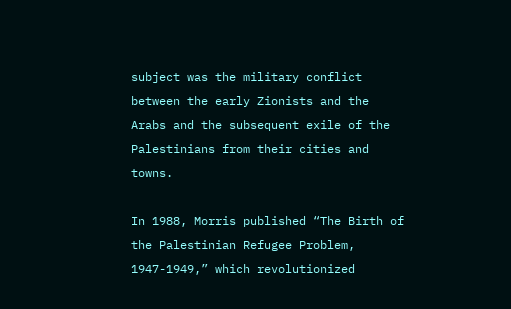subject was the military conflict between the early Zionists and the Arabs and the subsequent exile of the Palestinians from their cities and towns.

In 1988, Morris published “The Birth of the Palestinian Refugee Problem, 1947-1949,” which revolutionized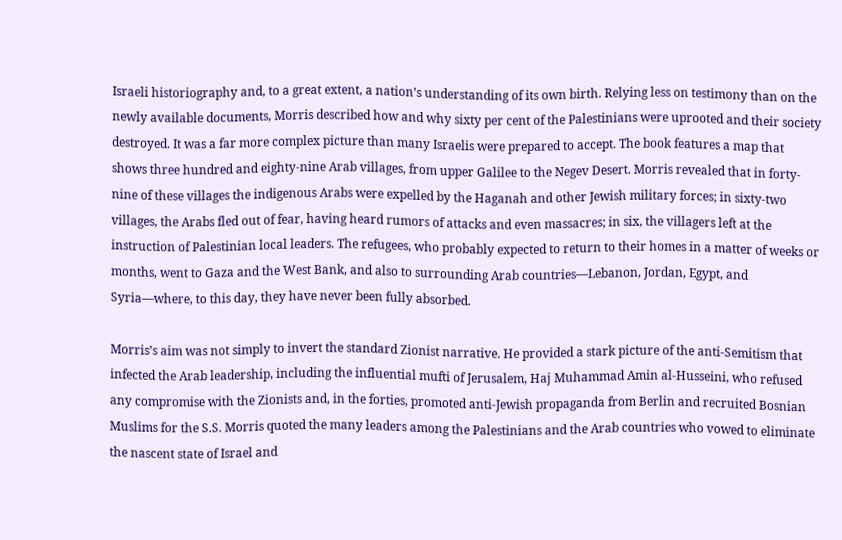Israeli historiography and, to a great extent, a nation’s understanding of its own birth. Relying less on testimony than on the newly available documents, Morris described how and why sixty per cent of the Palestinians were uprooted and their society destroyed. It was a far more complex picture than many Israelis were prepared to accept. The book features a map that shows three hundred and eighty-nine Arab villages, from upper Galilee to the Negev Desert. Morris revealed that in forty-nine of these villages the indigenous Arabs were expelled by the Haganah and other Jewish military forces; in sixty-two villages, the Arabs fled out of fear, having heard rumors of attacks and even massacres; in six, the villagers left at the instruction of Palestinian local leaders. The refugees, who probably expected to return to their homes in a matter of weeks or months, went to Gaza and the West Bank, and also to surrounding Arab countries—Lebanon, Jordan, Egypt, and Syria—where, to this day, they have never been fully absorbed.

Morris’s aim was not simply to invert the standard Zionist narrative. He provided a stark picture of the anti-Semitism that infected the Arab leadership, including the influential mufti of Jerusalem, Haj Muhammad Amin al-Husseini, who refused any compromise with the Zionists and, in the forties, promoted anti-Jewish propaganda from Berlin and recruited Bosnian Muslims for the S.S. Morris quoted the many leaders among the Palestinians and the Arab countries who vowed to eliminate the nascent state of Israel and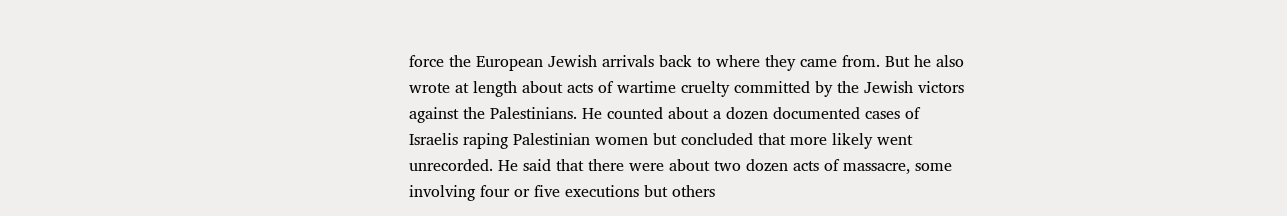force the European Jewish arrivals back to where they came from. But he also wrote at length about acts of wartime cruelty committed by the Jewish victors against the Palestinians. He counted about a dozen documented cases of Israelis raping Palestinian women but concluded that more likely went unrecorded. He said that there were about two dozen acts of massacre, some involving four or five executions but others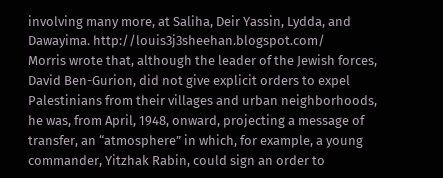involving many more, at Saliha, Deir Yassin, Lydda, and Dawayima. http://louis3j3sheehan.blogspot.com/
Morris wrote that, although the leader of the Jewish forces, David Ben-Gurion, did not give explicit orders to expel Palestinians from their villages and urban neighborhoods, he was, from April, 1948, onward, projecting a message of transfer, an “atmosphere” in which, for example, a young commander, Yitzhak Rabin, could sign an order to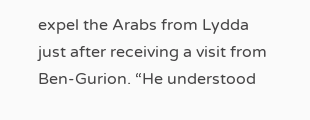expel the Arabs from Lydda just after receiving a visit from Ben-Gurion. “He understood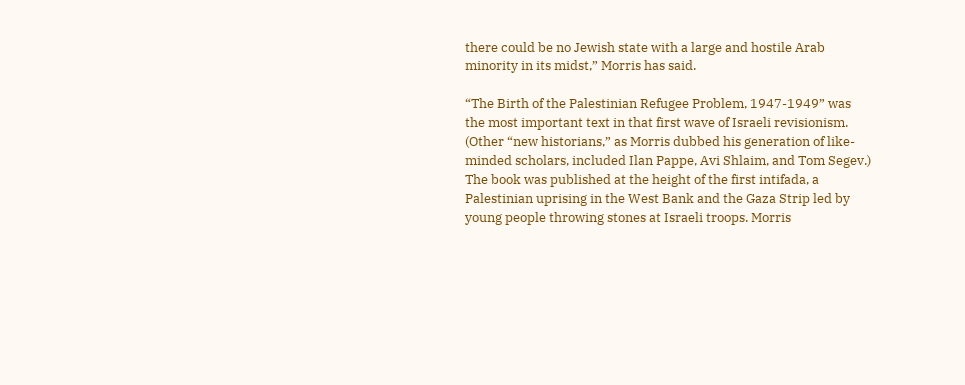there could be no Jewish state with a large and hostile Arab minority in its midst,” Morris has said.

“The Birth of the Palestinian Refugee Problem, 1947-1949” was the most important text in that first wave of Israeli revisionism. (Other “new historians,” as Morris dubbed his generation of like-minded scholars, included Ilan Pappe, Avi Shlaim, and Tom Segev.) The book was published at the height of the first intifada, a Palestinian uprising in the West Bank and the Gaza Strip led by young people throwing stones at Israeli troops. Morris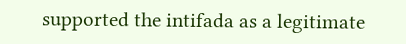supported the intifada as a legitimate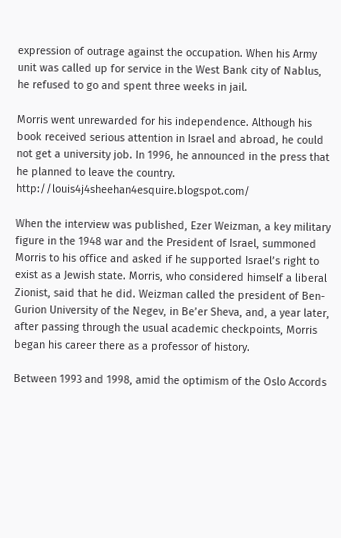expression of outrage against the occupation. When his Army unit was called up for service in the West Bank city of Nablus, he refused to go and spent three weeks in jail.

Morris went unrewarded for his independence. Although his book received serious attention in Israel and abroad, he could not get a university job. In 1996, he announced in the press that he planned to leave the country. http://louis4j4sheehan4esquire.blogspot.com/

When the interview was published, Ezer Weizman, a key military figure in the 1948 war and the President of Israel, summoned Morris to his office and asked if he supported Israel’s right to exist as a Jewish state. Morris, who considered himself a liberal Zionist, said that he did. Weizman called the president of Ben-Gurion University of the Negev, in Be’er Sheva, and, a year later, after passing through the usual academic checkpoints, Morris began his career there as a professor of history.

Between 1993 and 1998, amid the optimism of the Oslo Accords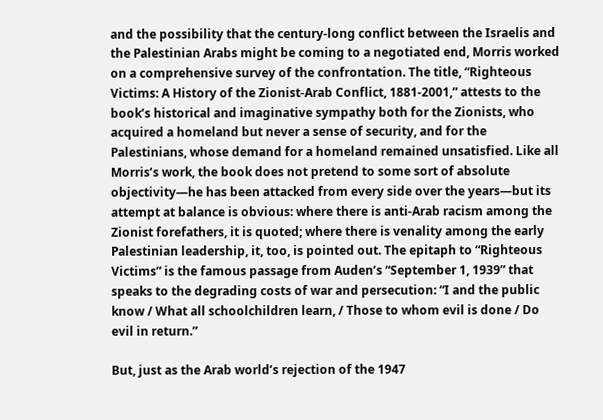and the possibility that the century-long conflict between the Israelis and the Palestinian Arabs might be coming to a negotiated end, Morris worked on a comprehensive survey of the confrontation. The title, “Righteous Victims: A History of the Zionist-Arab Conflict, 1881-2001,” attests to the book’s historical and imaginative sympathy both for the Zionists, who acquired a homeland but never a sense of security, and for the Palestinians, whose demand for a homeland remained unsatisfied. Like all Morris’s work, the book does not pretend to some sort of absolute objectivity—he has been attacked from every side over the years—but its attempt at balance is obvious: where there is anti-Arab racism among the Zionist forefathers, it is quoted; where there is venality among the early Palestinian leadership, it, too, is pointed out. The epitaph to “Righteous Victims” is the famous passage from Auden’s “September 1, 1939” that speaks to the degrading costs of war and persecution: “I and the public know / What all schoolchildren learn, / Those to whom evil is done / Do evil in return.”

But, just as the Arab world’s rejection of the 1947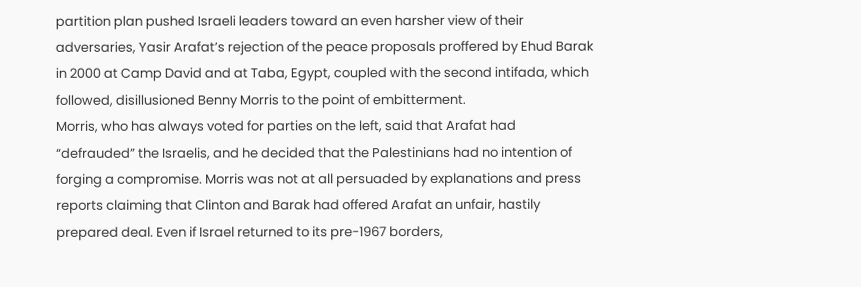partition plan pushed Israeli leaders toward an even harsher view of their adversaries, Yasir Arafat’s rejection of the peace proposals proffered by Ehud Barak in 2000 at Camp David and at Taba, Egypt, coupled with the second intifada, which followed, disillusioned Benny Morris to the point of embitterment.
Morris, who has always voted for parties on the left, said that Arafat had “defrauded” the Israelis, and he decided that the Palestinians had no intention of forging a compromise. Morris was not at all persuaded by explanations and press reports claiming that Clinton and Barak had offered Arafat an unfair, hastily prepared deal. Even if Israel returned to its pre-1967 borders,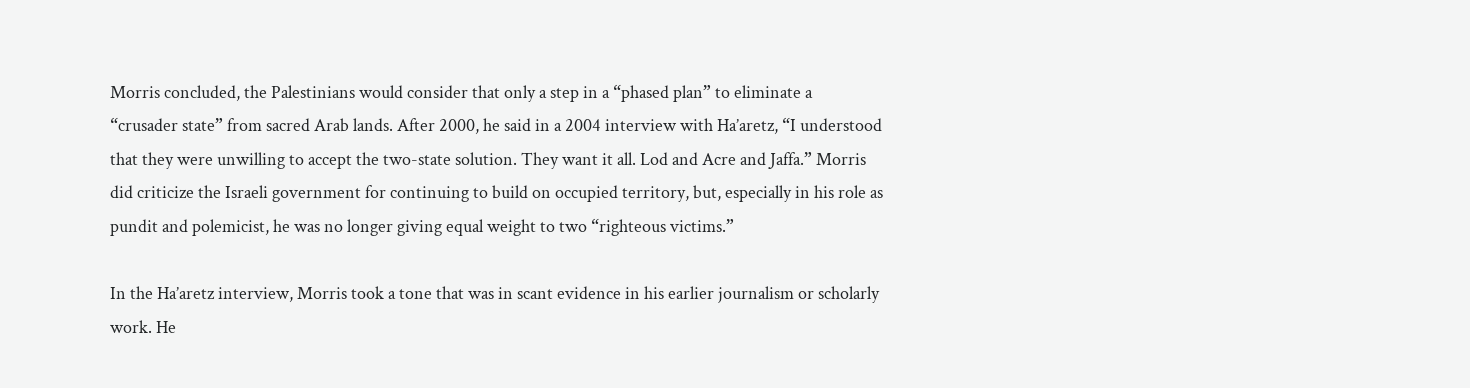Morris concluded, the Palestinians would consider that only a step in a “phased plan” to eliminate a “crusader state” from sacred Arab lands. After 2000, he said in a 2004 interview with Ha’aretz, “I understood that they were unwilling to accept the two-state solution. They want it all. Lod and Acre and Jaffa.” Morris did criticize the Israeli government for continuing to build on occupied territory, but, especially in his role as pundit and polemicist, he was no longer giving equal weight to two “righteous victims.”

In the Ha’aretz interview, Morris took a tone that was in scant evidence in his earlier journalism or scholarly work. He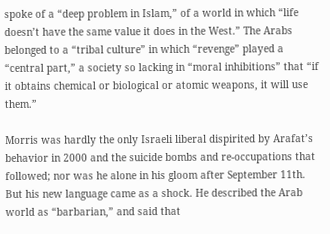spoke of a “deep problem in Islam,” of a world in which “life doesn’t have the same value it does in the West.” The Arabs belonged to a “tribal culture” in which “revenge” played a “central part,” a society so lacking in “moral inhibitions” that “if it obtains chemical or biological or atomic weapons, it will use them.”

Morris was hardly the only Israeli liberal dispirited by Arafat’s behavior in 2000 and the suicide bombs and re-occupations that followed; nor was he alone in his gloom after September 11th. But his new language came as a shock. He described the Arab world as “barbarian,” and said that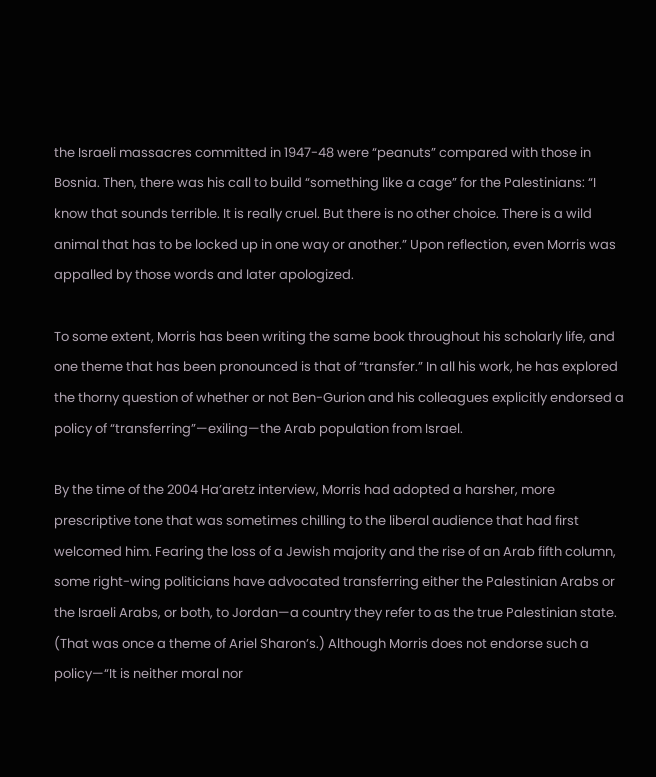the Israeli massacres committed in 1947-48 were “peanuts” compared with those in Bosnia. Then, there was his call to build “something like a cage” for the Palestinians: “I know that sounds terrible. It is really cruel. But there is no other choice. There is a wild animal that has to be locked up in one way or another.” Upon reflection, even Morris was appalled by those words and later apologized.

To some extent, Morris has been writing the same book throughout his scholarly life, and one theme that has been pronounced is that of “transfer.” In all his work, he has explored the thorny question of whether or not Ben-Gurion and his colleagues explicitly endorsed a policy of “transferring”—exiling—the Arab population from Israel.

By the time of the 2004 Ha’aretz interview, Morris had adopted a harsher, more prescriptive tone that was sometimes chilling to the liberal audience that had first welcomed him. Fearing the loss of a Jewish majority and the rise of an Arab fifth column, some right-wing politicians have advocated transferring either the Palestinian Arabs or the Israeli Arabs, or both, to Jordan—a country they refer to as the true Palestinian state. (That was once a theme of Ariel Sharon’s.) Although Morris does not endorse such a policy—“It is neither moral nor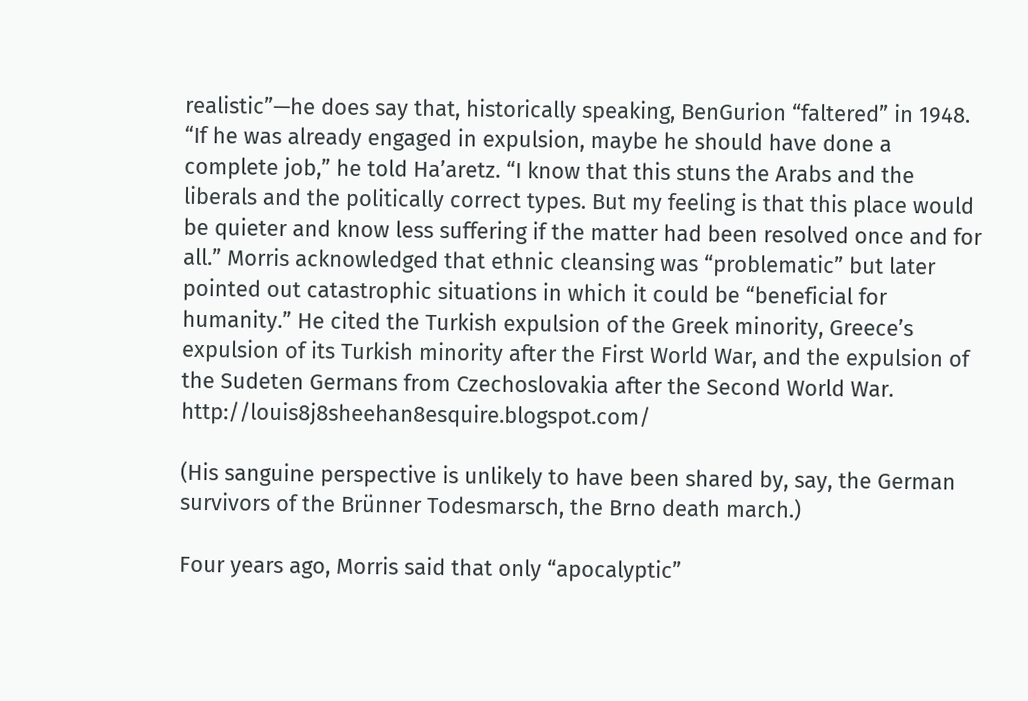realistic”—he does say that, historically speaking, BenGurion “faltered” in 1948. “If he was already engaged in expulsion, maybe he should have done a complete job,” he told Ha’aretz. “I know that this stuns the Arabs and the liberals and the politically correct types. But my feeling is that this place would be quieter and know less suffering if the matter had been resolved once and for all.” Morris acknowledged that ethnic cleansing was “problematic” but later pointed out catastrophic situations in which it could be “beneficial for humanity.” He cited the Turkish expulsion of the Greek minority, Greece’s expulsion of its Turkish minority after the First World War, and the expulsion of the Sudeten Germans from Czechoslovakia after the Second World War. http://louis8j8sheehan8esquire.blogspot.com/

(His sanguine perspective is unlikely to have been shared by, say, the German survivors of the Brünner Todesmarsch, the Brno death march.)

Four years ago, Morris said that only “apocalyptic”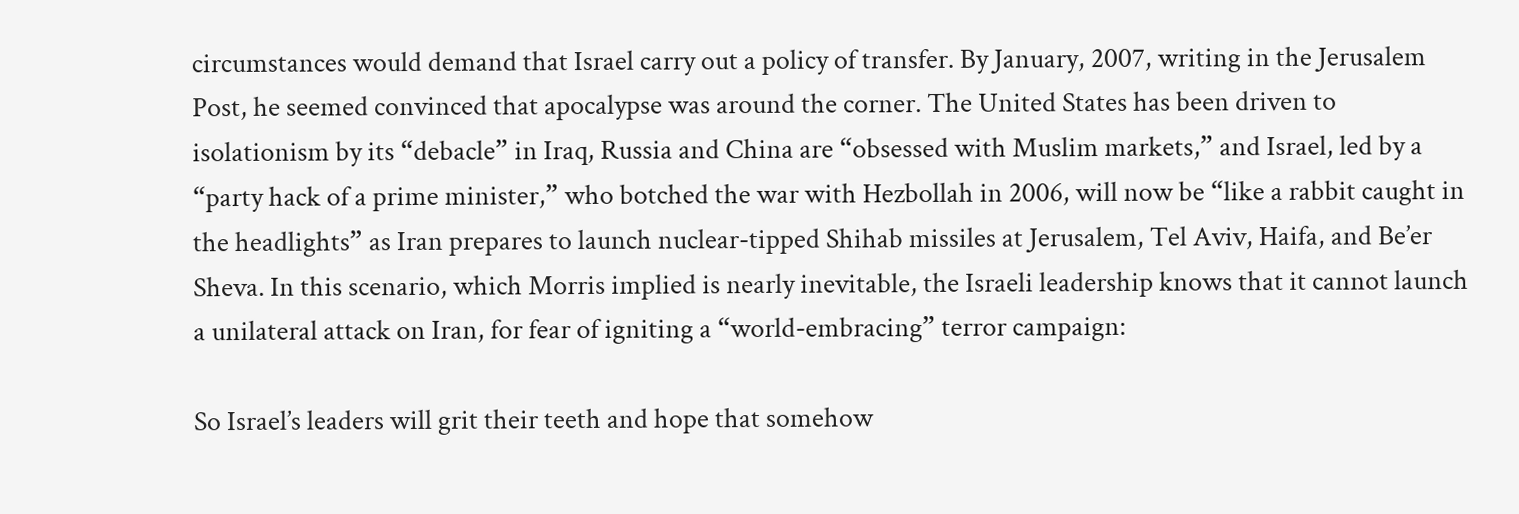circumstances would demand that Israel carry out a policy of transfer. By January, 2007, writing in the Jerusalem Post, he seemed convinced that apocalypse was around the corner. The United States has been driven to isolationism by its “debacle” in Iraq, Russia and China are “obsessed with Muslim markets,” and Israel, led by a “party hack of a prime minister,” who botched the war with Hezbollah in 2006, will now be “like a rabbit caught in the headlights” as Iran prepares to launch nuclear-tipped Shihab missiles at Jerusalem, Tel Aviv, Haifa, and Be’er Sheva. In this scenario, which Morris implied is nearly inevitable, the Israeli leadership knows that it cannot launch a unilateral attack on Iran, for fear of igniting a “world-embracing” terror campaign:

So Israel’s leaders will grit their teeth and hope that somehow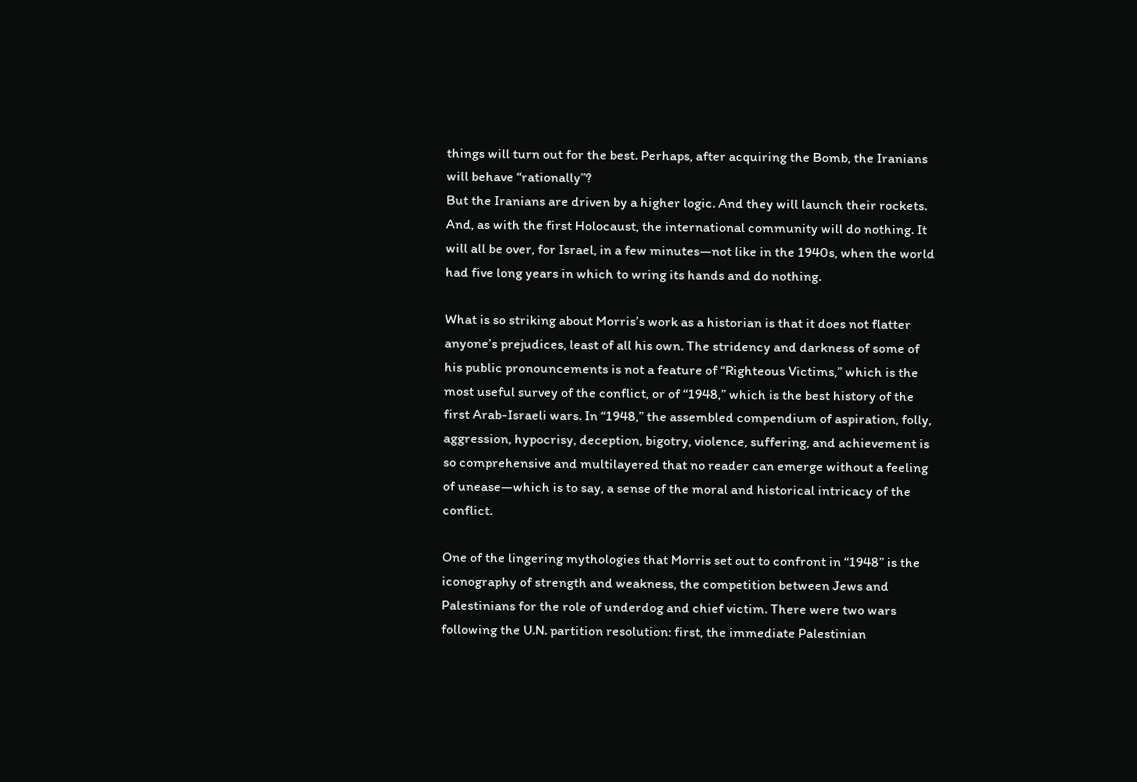things will turn out for the best. Perhaps, after acquiring the Bomb, the Iranians will behave “rationally”?
But the Iranians are driven by a higher logic. And they will launch their rockets. And, as with the first Holocaust, the international community will do nothing. It will all be over, for Israel, in a few minutes—not like in the 1940s, when the world had five long years in which to wring its hands and do nothing.

What is so striking about Morris’s work as a historian is that it does not flatter anyone’s prejudices, least of all his own. The stridency and darkness of some of his public pronouncements is not a feature of “Righteous Victims,” which is the most useful survey of the conflict, or of “1948,” which is the best history of the first Arab-Israeli wars. In “1948,” the assembled compendium of aspiration, folly, aggression, hypocrisy, deception, bigotry, violence, suffering, and achievement is so comprehensive and multilayered that no reader can emerge without a feeling of unease—which is to say, a sense of the moral and historical intricacy of the conflict.

One of the lingering mythologies that Morris set out to confront in “1948” is the iconography of strength and weakness, the competition between Jews and Palestinians for the role of underdog and chief victim. There were two wars following the U.N. partition resolution: first, the immediate Palestinian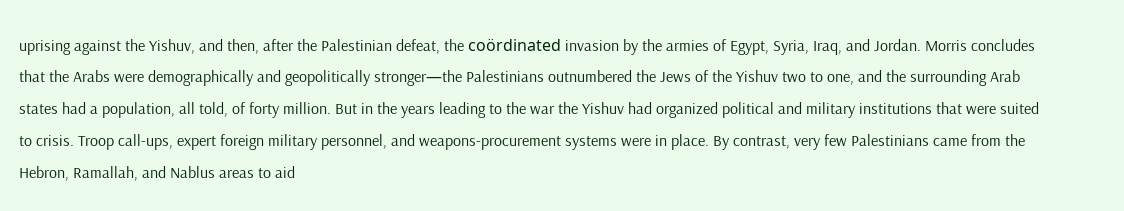uprising against the Yishuv, and then, after the Palestinian defeat, the coördinated invasion by the armies of Egypt, Syria, Iraq, and Jordan. Morris concludes that the Arabs were demographically and geopolitically stronger—the Palestinians outnumbered the Jews of the Yishuv two to one, and the surrounding Arab states had a population, all told, of forty million. But in the years leading to the war the Yishuv had organized political and military institutions that were suited to crisis. Troop call-ups, expert foreign military personnel, and weapons-procurement systems were in place. By contrast, very few Palestinians came from the Hebron, Ramallah, and Nablus areas to aid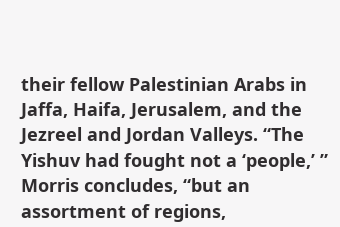their fellow Palestinian Arabs in Jaffa, Haifa, Jerusalem, and the Jezreel and Jordan Valleys. “The Yishuv had fought not a ‘people,’ ” Morris concludes, “but an assortment of regions,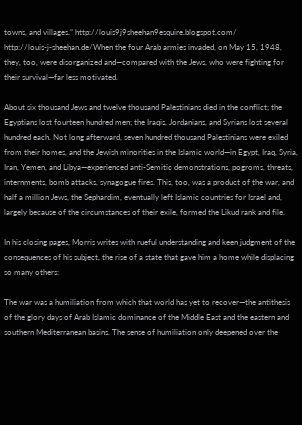towns, and villages.” http://louis9j9sheehan9esquire.blogspot.com/
http://louis-j-sheehan.de/When the four Arab armies invaded, on May 15, 1948, they, too, were disorganized and—compared with the Jews, who were fighting for their survival—far less motivated.

About six thousand Jews and twelve thousand Palestinians died in the conflict; the Egyptians lost fourteen hundred men; the Iraqis, Jordanians, and Syrians lost several hundred each. Not long afterward, seven hundred thousand Palestinians were exiled from their homes, and the Jewish minorities in the Islamic world—in Egypt, Iraq, Syria, Iran, Yemen, and Libya—experienced anti-Semitic demonstrations, pogroms, threats, internments, bomb attacks, synagogue fires. This, too, was a product of the war, and half a million Jews, the Sephardim, eventually left Islamic countries for Israel and, largely because of the circumstances of their exile, formed the Likud rank and file.

In his closing pages, Morris writes with rueful understanding and keen judgment of the consequences of his subject, the rise of a state that gave him a home while displacing so many others:

The war was a humiliation from which that world has yet to recover—the antithesis of the glory days of Arab Islamic dominance of the Middle East and the eastern and southern Mediterranean basins. The sense of humiliation only deepened over the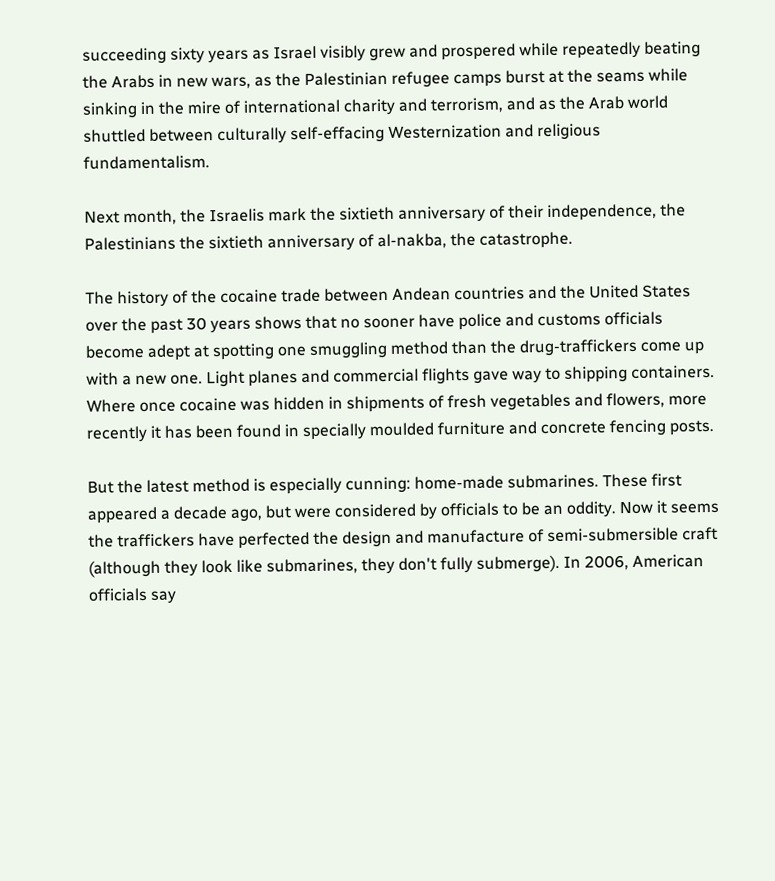succeeding sixty years as Israel visibly grew and prospered while repeatedly beating the Arabs in new wars, as the Palestinian refugee camps burst at the seams while sinking in the mire of international charity and terrorism, and as the Arab world shuttled between culturally self-effacing Westernization and religious fundamentalism.

Next month, the Israelis mark the sixtieth anniversary of their independence, the Palestinians the sixtieth anniversary of al-nakba, the catastrophe.

The history of the cocaine trade between Andean countries and the United States over the past 30 years shows that no sooner have police and customs officials become adept at spotting one smuggling method than the drug-traffickers come up with a new one. Light planes and commercial flights gave way to shipping containers. Where once cocaine was hidden in shipments of fresh vegetables and flowers, more recently it has been found in specially moulded furniture and concrete fencing posts.

But the latest method is especially cunning: home-made submarines. These first appeared a decade ago, but were considered by officials to be an oddity. Now it seems the traffickers have perfected the design and manufacture of semi-submersible craft (although they look like submarines, they don't fully submerge). In 2006, American officials say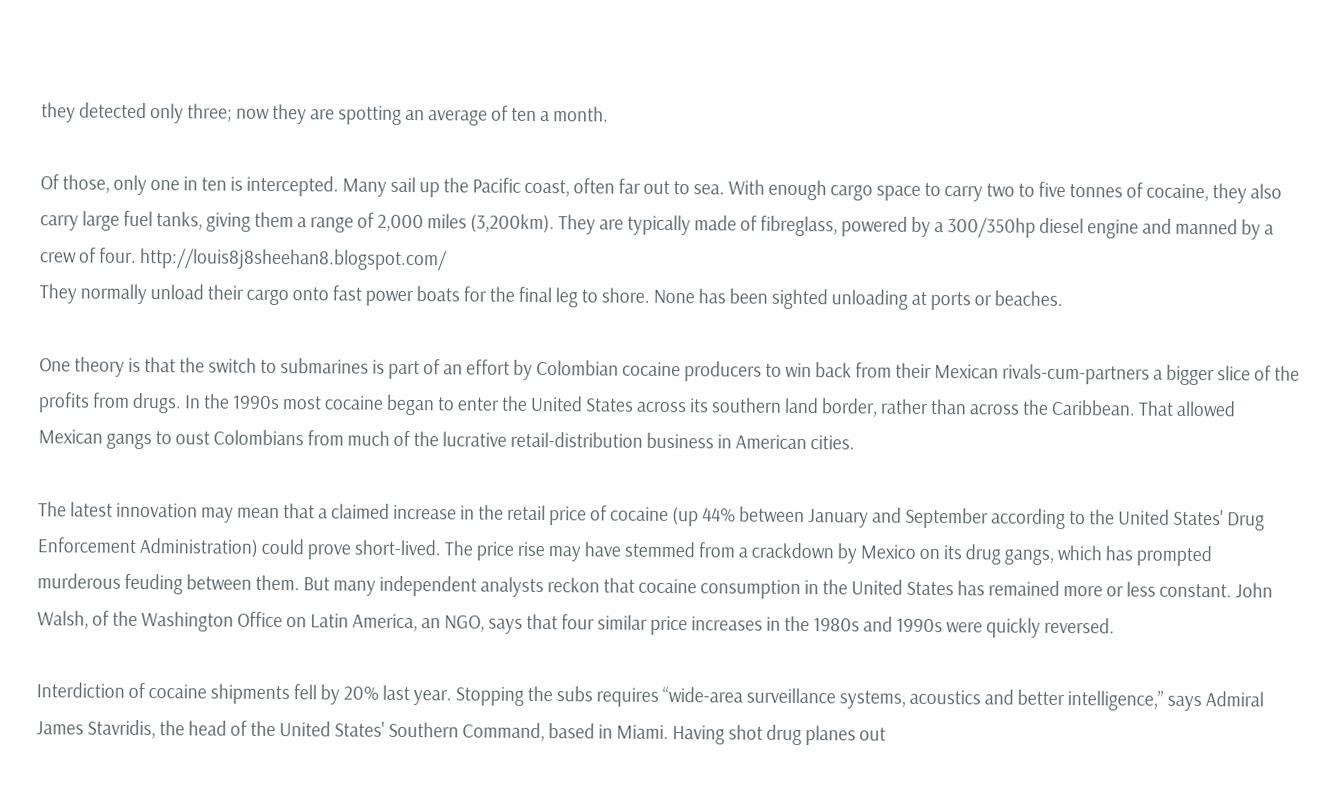they detected only three; now they are spotting an average of ten a month.

Of those, only one in ten is intercepted. Many sail up the Pacific coast, often far out to sea. With enough cargo space to carry two to five tonnes of cocaine, they also carry large fuel tanks, giving them a range of 2,000 miles (3,200km). They are typically made of fibreglass, powered by a 300/350hp diesel engine and manned by a crew of four. http://louis8j8sheehan8.blogspot.com/
They normally unload their cargo onto fast power boats for the final leg to shore. None has been sighted unloading at ports or beaches.

One theory is that the switch to submarines is part of an effort by Colombian cocaine producers to win back from their Mexican rivals-cum-partners a bigger slice of the profits from drugs. In the 1990s most cocaine began to enter the United States across its southern land border, rather than across the Caribbean. That allowed Mexican gangs to oust Colombians from much of the lucrative retail-distribution business in American cities.

The latest innovation may mean that a claimed increase in the retail price of cocaine (up 44% between January and September according to the United States' Drug Enforcement Administration) could prove short-lived. The price rise may have stemmed from a crackdown by Mexico on its drug gangs, which has prompted murderous feuding between them. But many independent analysts reckon that cocaine consumption in the United States has remained more or less constant. John Walsh, of the Washington Office on Latin America, an NGO, says that four similar price increases in the 1980s and 1990s were quickly reversed.

Interdiction of cocaine shipments fell by 20% last year. Stopping the subs requires “wide-area surveillance systems, acoustics and better intelligence,” says Admiral James Stavridis, the head of the United States' Southern Command, based in Miami. Having shot drug planes out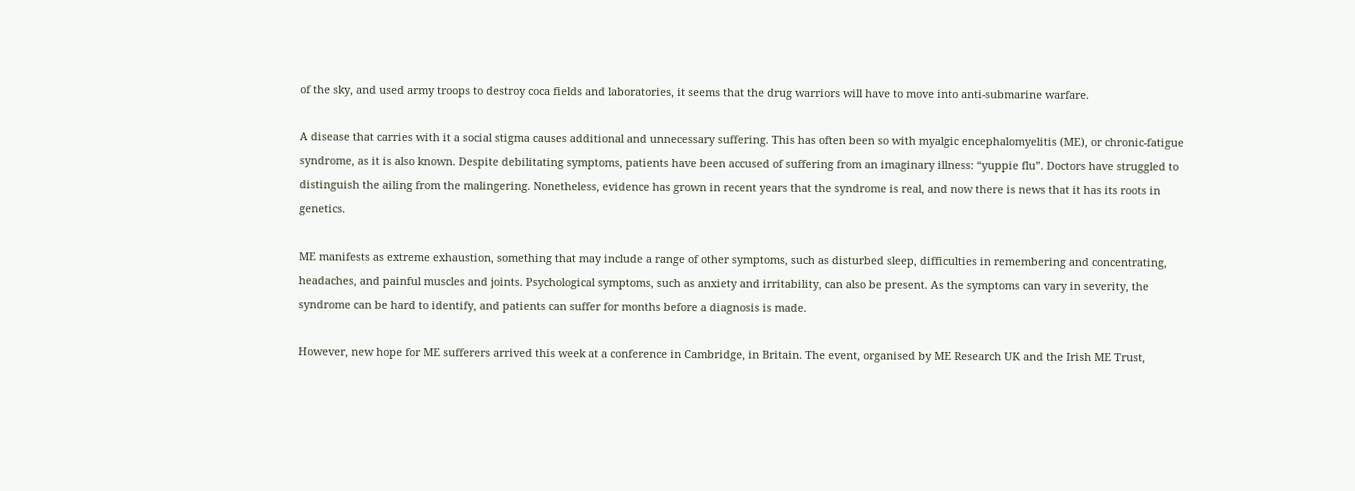of the sky, and used army troops to destroy coca fields and laboratories, it seems that the drug warriors will have to move into anti-submarine warfare.

A disease that carries with it a social stigma causes additional and unnecessary suffering. This has often been so with myalgic encephalomyelitis (ME), or chronic-fatigue syndrome, as it is also known. Despite debilitating symptoms, patients have been accused of suffering from an imaginary illness: “yuppie flu”. Doctors have struggled to distinguish the ailing from the malingering. Nonetheless, evidence has grown in recent years that the syndrome is real, and now there is news that it has its roots in genetics.

ME manifests as extreme exhaustion, something that may include a range of other symptoms, such as disturbed sleep, difficulties in remembering and concentrating, headaches, and painful muscles and joints. Psychological symptoms, such as anxiety and irritability, can also be present. As the symptoms can vary in severity, the syndrome can be hard to identify, and patients can suffer for months before a diagnosis is made.

However, new hope for ME sufferers arrived this week at a conference in Cambridge, in Britain. The event, organised by ME Research UK and the Irish ME Trust,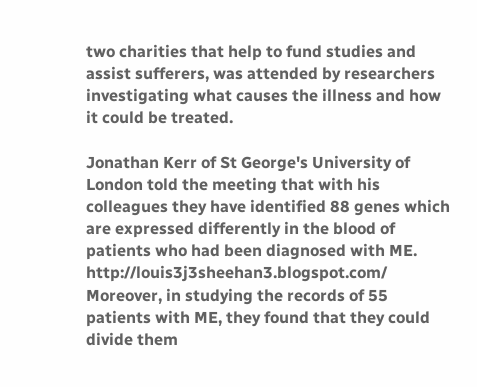two charities that help to fund studies and assist sufferers, was attended by researchers investigating what causes the illness and how it could be treated.

Jonathan Kerr of St George's University of London told the meeting that with his colleagues they have identified 88 genes which are expressed differently in the blood of patients who had been diagnosed with ME. http://louis3j3sheehan3.blogspot.com/
Moreover, in studying the records of 55 patients with ME, they found that they could divide them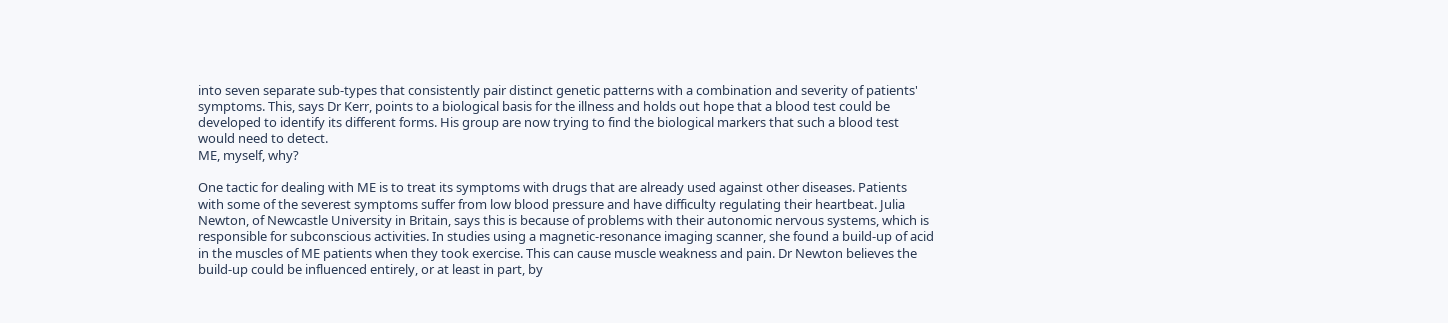into seven separate sub-types that consistently pair distinct genetic patterns with a combination and severity of patients' symptoms. This, says Dr Kerr, points to a biological basis for the illness and holds out hope that a blood test could be developed to identify its different forms. His group are now trying to find the biological markers that such a blood test would need to detect.
ME, myself, why?

One tactic for dealing with ME is to treat its symptoms with drugs that are already used against other diseases. Patients with some of the severest symptoms suffer from low blood pressure and have difficulty regulating their heartbeat. Julia Newton, of Newcastle University in Britain, says this is because of problems with their autonomic nervous systems, which is responsible for subconscious activities. In studies using a magnetic-resonance imaging scanner, she found a build-up of acid in the muscles of ME patients when they took exercise. This can cause muscle weakness and pain. Dr Newton believes the build-up could be influenced entirely, or at least in part, by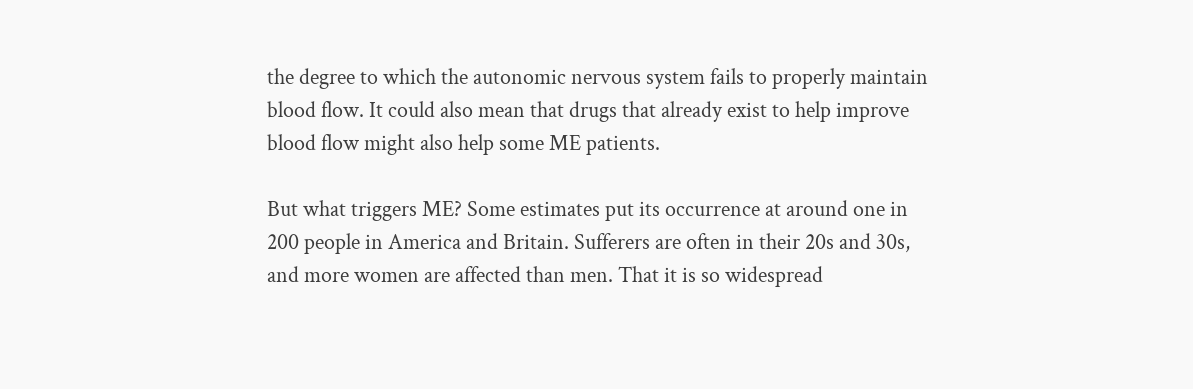the degree to which the autonomic nervous system fails to properly maintain blood flow. It could also mean that drugs that already exist to help improve blood flow might also help some ME patients.

But what triggers ME? Some estimates put its occurrence at around one in 200 people in America and Britain. Sufferers are often in their 20s and 30s, and more women are affected than men. That it is so widespread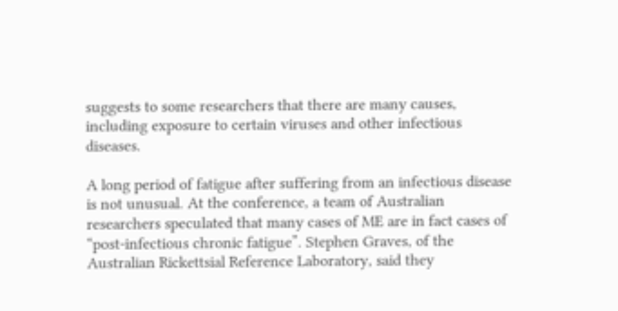suggests to some researchers that there are many causes, including exposure to certain viruses and other infectious diseases.

A long period of fatigue after suffering from an infectious disease is not unusual. At the conference, a team of Australian researchers speculated that many cases of ME are in fact cases of “post-infectious chronic fatigue”. Stephen Graves, of the Australian Rickettsial Reference Laboratory, said they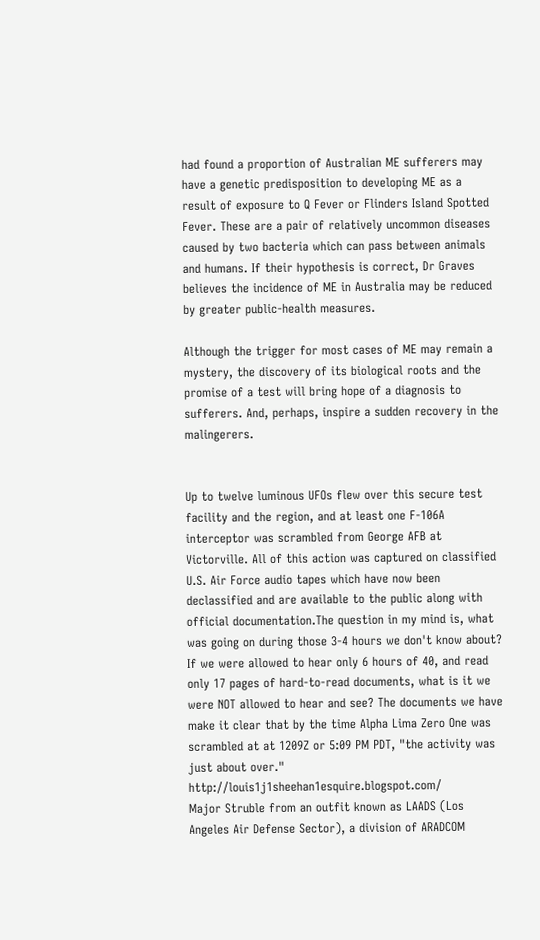had found a proportion of Australian ME sufferers may have a genetic predisposition to developing ME as a result of exposure to Q Fever or Flinders Island Spotted Fever. These are a pair of relatively uncommon diseases caused by two bacteria which can pass between animals and humans. If their hypothesis is correct, Dr Graves believes the incidence of ME in Australia may be reduced by greater public-health measures.

Although the trigger for most cases of ME may remain a mystery, the discovery of its biological roots and the promise of a test will bring hope of a diagnosis to sufferers. And, perhaps, inspire a sudden recovery in the malingerers.


Up to twelve luminous UFOs flew over this secure test facility and the region, and at least one F-106A interceptor was scrambled from George AFB at Victorville. All of this action was captured on classified U.S. Air Force audio tapes which have now been declassified and are available to the public along with official documentation.The question in my mind is, what was going on during those 3-4 hours we don't know about? If we were allowed to hear only 6 hours of 40, and read only 17 pages of hard-to-read documents, what is it we were NOT allowed to hear and see? The documents we have make it clear that by the time Alpha Lima Zero One was scrambled at at 1209Z or 5:09 PM PDT, "the activity was just about over." http://louis1j1sheehan1esquire.blogspot.com/
Major Struble from an outfit known as LAADS (Los Angeles Air Defense Sector), a division of ARADCOM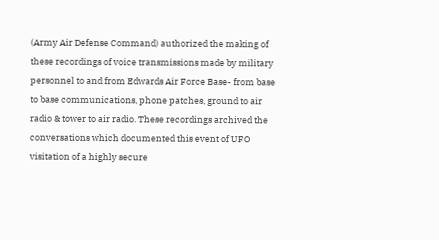(Army Air Defense Command) authorized the making of these recordings of voice transmissions made by military personnel to and from Edwards Air Force Base- from base to base communications, phone patches, ground to air radio & tower to air radio. These recordings archived the conversations which documented this event of UFO visitation of a highly secure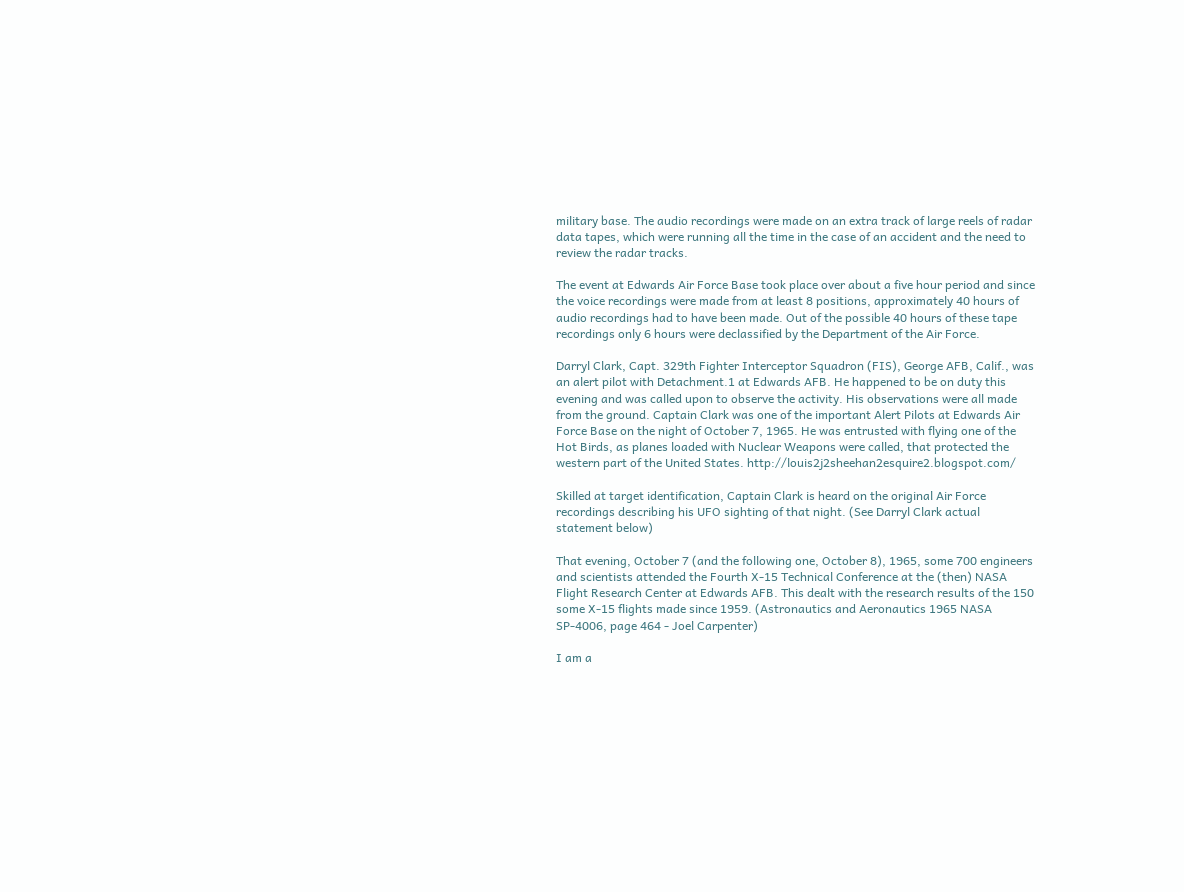military base. The audio recordings were made on an extra track of large reels of radar data tapes, which were running all the time in the case of an accident and the need to review the radar tracks.

The event at Edwards Air Force Base took place over about a five hour period and since the voice recordings were made from at least 8 positions, approximately 40 hours of audio recordings had to have been made. Out of the possible 40 hours of these tape recordings only 6 hours were declassified by the Department of the Air Force.

Darryl Clark, Capt. 329th Fighter Interceptor Squadron (FIS), George AFB, Calif., was an alert pilot with Detachment.1 at Edwards AFB. He happened to be on duty this evening and was called upon to observe the activity. His observations were all made from the ground. Captain Clark was one of the important Alert Pilots at Edwards Air Force Base on the night of October 7, 1965. He was entrusted with flying one of the Hot Birds, as planes loaded with Nuclear Weapons were called, that protected the western part of the United States. http://louis2j2sheehan2esquire2.blogspot.com/

Skilled at target identification, Captain Clark is heard on the original Air Force recordings describing his UFO sighting of that night. (See Darryl Clark actual statement below)

That evening, October 7 (and the following one, October 8), 1965, some 700 engineers and scientists attended the Fourth X-15 Technical Conference at the (then) NASA Flight Research Center at Edwards AFB. This dealt with the research results of the 150 some X-15 flights made since 1959. (Astronautics and Aeronautics 1965 NASA SP-4006, page 464 - Joel Carpenter)

I am a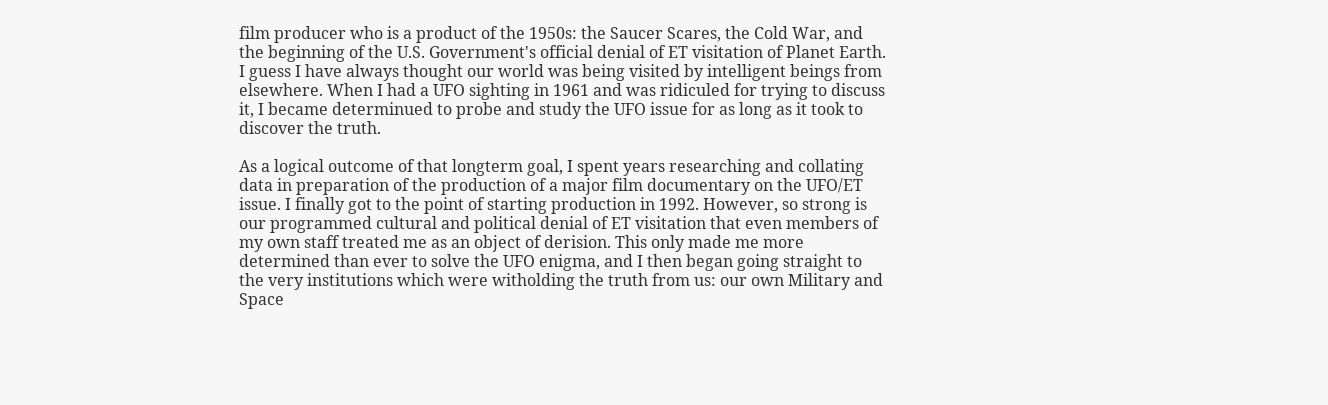film producer who is a product of the 1950s: the Saucer Scares, the Cold War, and the beginning of the U.S. Government's official denial of ET visitation of Planet Earth. I guess I have always thought our world was being visited by intelligent beings from elsewhere. When I had a UFO sighting in 1961 and was ridiculed for trying to discuss it, I became determinued to probe and study the UFO issue for as long as it took to discover the truth.

As a logical outcome of that longterm goal, I spent years researching and collating data in preparation of the production of a major film documentary on the UFO/ET issue. I finally got to the point of starting production in 1992. However, so strong is our programmed cultural and political denial of ET visitation that even members of my own staff treated me as an object of derision. This only made me more determined than ever to solve the UFO enigma, and I then began going straight to the very institutions which were witholding the truth from us: our own Military and Space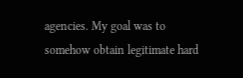agencies. My goal was to somehow obtain legitimate hard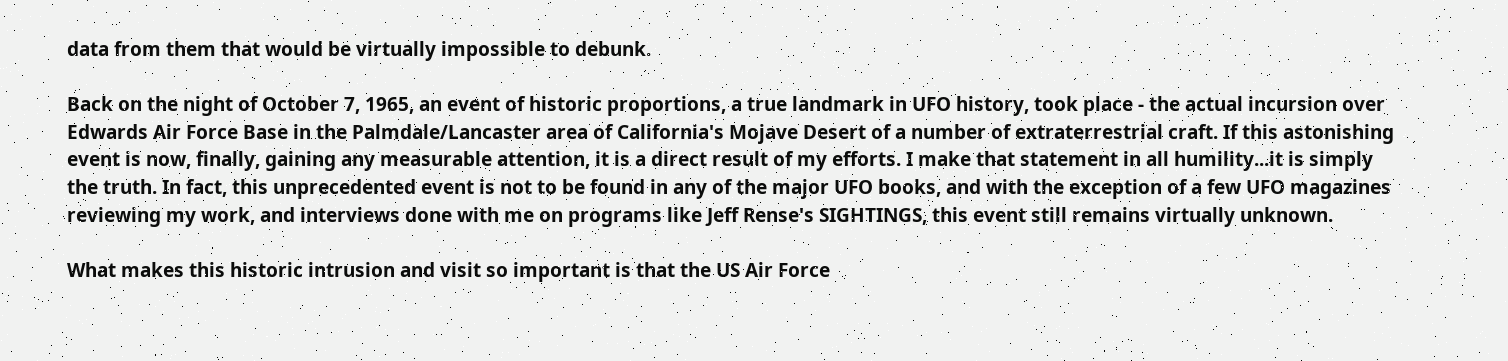data from them that would be virtually impossible to debunk.

Back on the night of October 7, 1965, an event of historic proportions, a true landmark in UFO history, took place - the actual incursion over Edwards Air Force Base in the Palmdale/Lancaster area of California's Mojave Desert of a number of extraterrestrial craft. If this astonishing event is now, finally, gaining any measurable attention, it is a direct result of my efforts. I make that statement in all humility...it is simply the truth. In fact, this unprecedented event is not to be found in any of the major UFO books, and with the exception of a few UFO magazines reviewing my work, and interviews done with me on programs like Jeff Rense's SIGHTINGS, this event still remains virtually unknown.

What makes this historic intrusion and visit so important is that the US Air Force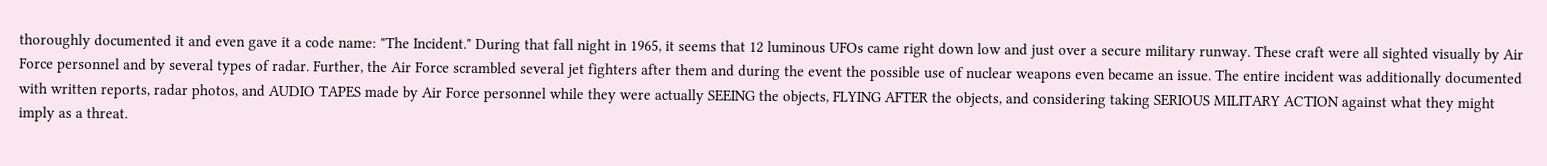thoroughly documented it and even gave it a code name: "The Incident." During that fall night in 1965, it seems that 12 luminous UFOs came right down low and just over a secure military runway. These craft were all sighted visually by Air Force personnel and by several types of radar. Further, the Air Force scrambled several jet fighters after them and during the event the possible use of nuclear weapons even became an issue. The entire incident was additionally documented with written reports, radar photos, and AUDIO TAPES made by Air Force personnel while they were actually SEEING the objects, FLYING AFTER the objects, and considering taking SERIOUS MILITARY ACTION against what they might imply as a threat.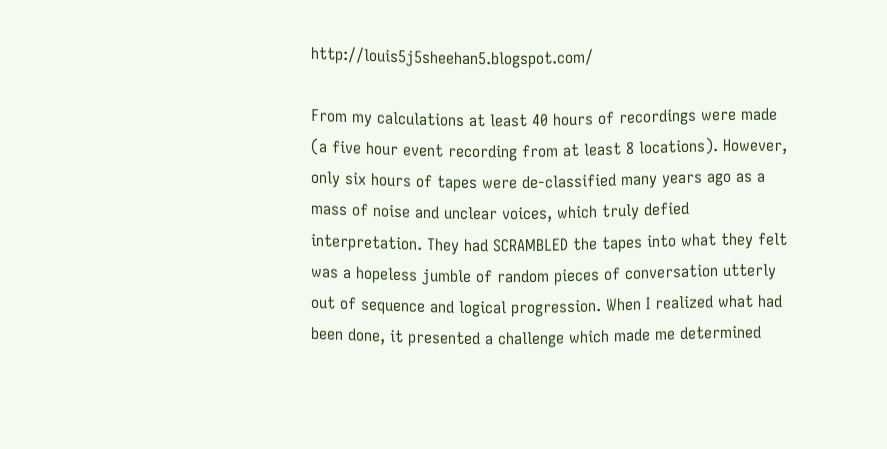http://louis5j5sheehan5.blogspot.com/

From my calculations at least 40 hours of recordings were made (a five hour event recording from at least 8 locations). However, only six hours of tapes were de-classified many years ago as a mass of noise and unclear voices, which truly defied interpretation. They had SCRAMBLED the tapes into what they felt was a hopeless jumble of random pieces of conversation utterly out of sequence and logical progression. When I realized what had been done, it presented a challenge which made me determined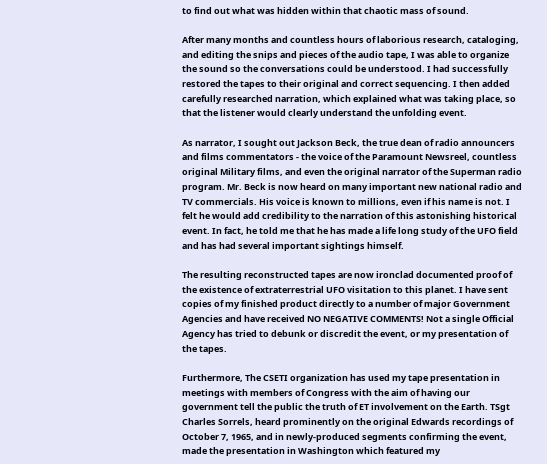to find out what was hidden within that chaotic mass of sound.

After many months and countless hours of laborious research, cataloging, and editing the snips and pieces of the audio tape, I was able to organize the sound so the conversations could be understood. I had successfully restored the tapes to their original and correct sequencing. I then added carefully researched narration, which explained what was taking place, so that the listener would clearly understand the unfolding event.

As narrator, I sought out Jackson Beck, the true dean of radio announcers and films commentators - the voice of the Paramount Newsreel, countless original Military films, and even the original narrator of the Superman radio program. Mr. Beck is now heard on many important new national radio and TV commercials. His voice is known to millions, even if his name is not. I felt he would add credibility to the narration of this astonishing historical event. In fact, he told me that he has made a life long study of the UFO field and has had several important sightings himself.

The resulting reconstructed tapes are now ironclad documented proof of the existence of extraterrestrial UFO visitation to this planet. I have sent copies of my finished product directly to a number of major Government Agencies and have received NO NEGATIVE COMMENTS! Not a single Official Agency has tried to debunk or discredit the event, or my presentation of the tapes.

Furthermore, The CSETI organization has used my tape presentation in meetings with members of Congress with the aim of having our government tell the public the truth of ET involvement on the Earth. TSgt Charles Sorrels, heard prominently on the original Edwards recordings of October 7, 1965, and in newly-produced segments confirming the event, made the presentation in Washington which featured my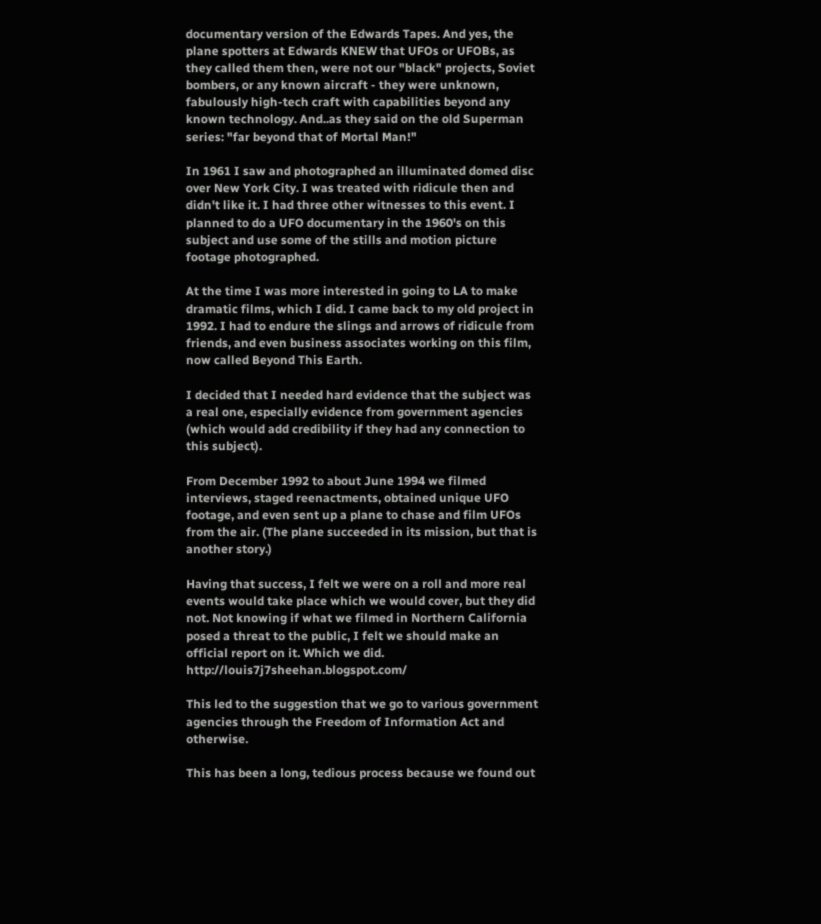documentary version of the Edwards Tapes. And yes, the plane spotters at Edwards KNEW that UFOs or UFOBs, as they called them then, were not our "black" projects, Soviet bombers, or any known aircraft - they were unknown, fabulously high-tech craft with capabilities beyond any known technology. And..as they said on the old Superman series: "far beyond that of Mortal Man!"

In 1961 I saw and photographed an illuminated domed disc over New York City. I was treated with ridicule then and didn't like it. I had three other witnesses to this event. I planned to do a UFO documentary in the 1960's on this subject and use some of the stills and motion picture footage photographed.

At the time I was more interested in going to LA to make dramatic films, which I did. I came back to my old project in 1992. I had to endure the slings and arrows of ridicule from friends, and even business associates working on this film, now called Beyond This Earth.

I decided that I needed hard evidence that the subject was a real one, especially evidence from government agencies (which would add credibility if they had any connection to this subject).

From December 1992 to about June 1994 we filmed interviews, staged reenactments, obtained unique UFO footage, and even sent up a plane to chase and film UFOs from the air. (The plane succeeded in its mission, but that is another story.)

Having that success, I felt we were on a roll and more real events would take place which we would cover, but they did not. Not knowing if what we filmed in Northern California posed a threat to the public, I felt we should make an official report on it. Which we did. http://louis7j7sheehan.blogspot.com/

This led to the suggestion that we go to various government agencies through the Freedom of Information Act and otherwise.

This has been a long, tedious process because we found out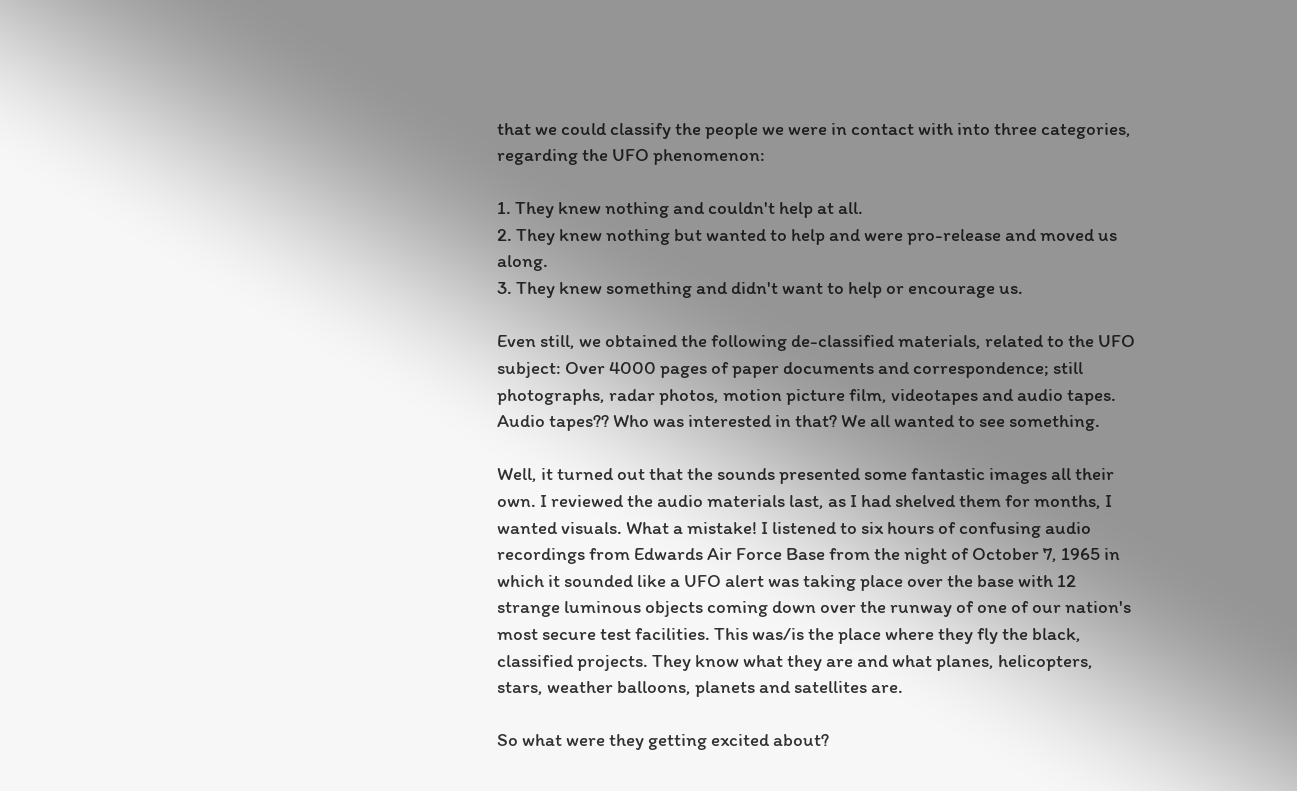that we could classify the people we were in contact with into three categories, regarding the UFO phenomenon:

1. They knew nothing and couldn't help at all.
2. They knew nothing but wanted to help and were pro-release and moved us along.
3. They knew something and didn't want to help or encourage us.

Even still, we obtained the following de-classified materials, related to the UFO subject: Over 4000 pages of paper documents and correspondence; still photographs, radar photos, motion picture film, videotapes and audio tapes. Audio tapes?? Who was interested in that? We all wanted to see something.

Well, it turned out that the sounds presented some fantastic images all their own. I reviewed the audio materials last, as I had shelved them for months, I wanted visuals. What a mistake! I listened to six hours of confusing audio recordings from Edwards Air Force Base from the night of October 7, 1965 in which it sounded like a UFO alert was taking place over the base with 12 strange luminous objects coming down over the runway of one of our nation's most secure test facilities. This was/is the place where they fly the black, classified projects. They know what they are and what planes, helicopters, stars, weather balloons, planets and satellites are.

So what were they getting excited about?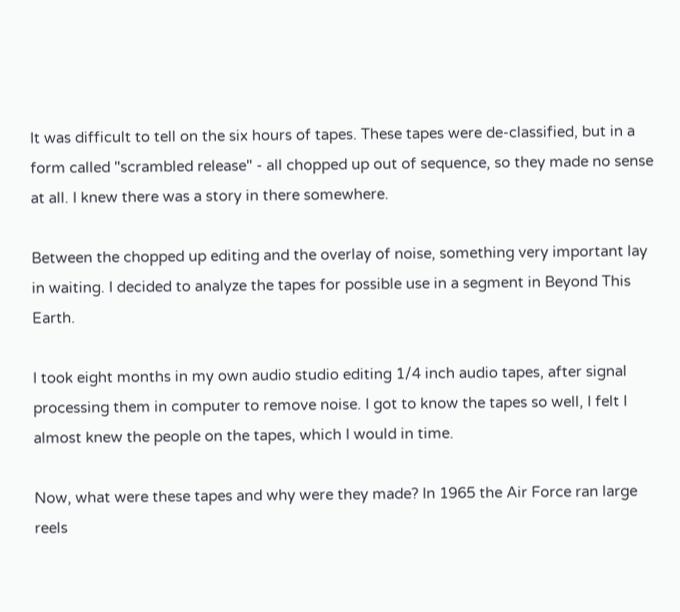It was difficult to tell on the six hours of tapes. These tapes were de-classified, but in a form called "scrambled release" - all chopped up out of sequence, so they made no sense at all. I knew there was a story in there somewhere.

Between the chopped up editing and the overlay of noise, something very important lay in waiting. I decided to analyze the tapes for possible use in a segment in Beyond This Earth.

I took eight months in my own audio studio editing 1/4 inch audio tapes, after signal processing them in computer to remove noise. I got to know the tapes so well, I felt I almost knew the people on the tapes, which I would in time.

Now, what were these tapes and why were they made? In 1965 the Air Force ran large reels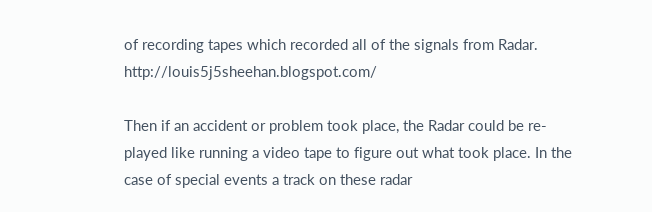of recording tapes which recorded all of the signals from Radar. http://louis5j5sheehan.blogspot.com/

Then if an accident or problem took place, the Radar could be re-played like running a video tape to figure out what took place. In the case of special events a track on these radar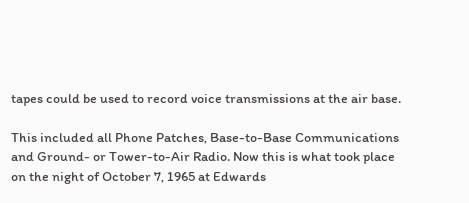tapes could be used to record voice transmissions at the air base.

This included all Phone Patches, Base-to-Base Communications and Ground- or Tower-to-Air Radio. Now this is what took place on the night of October 7, 1965 at Edwards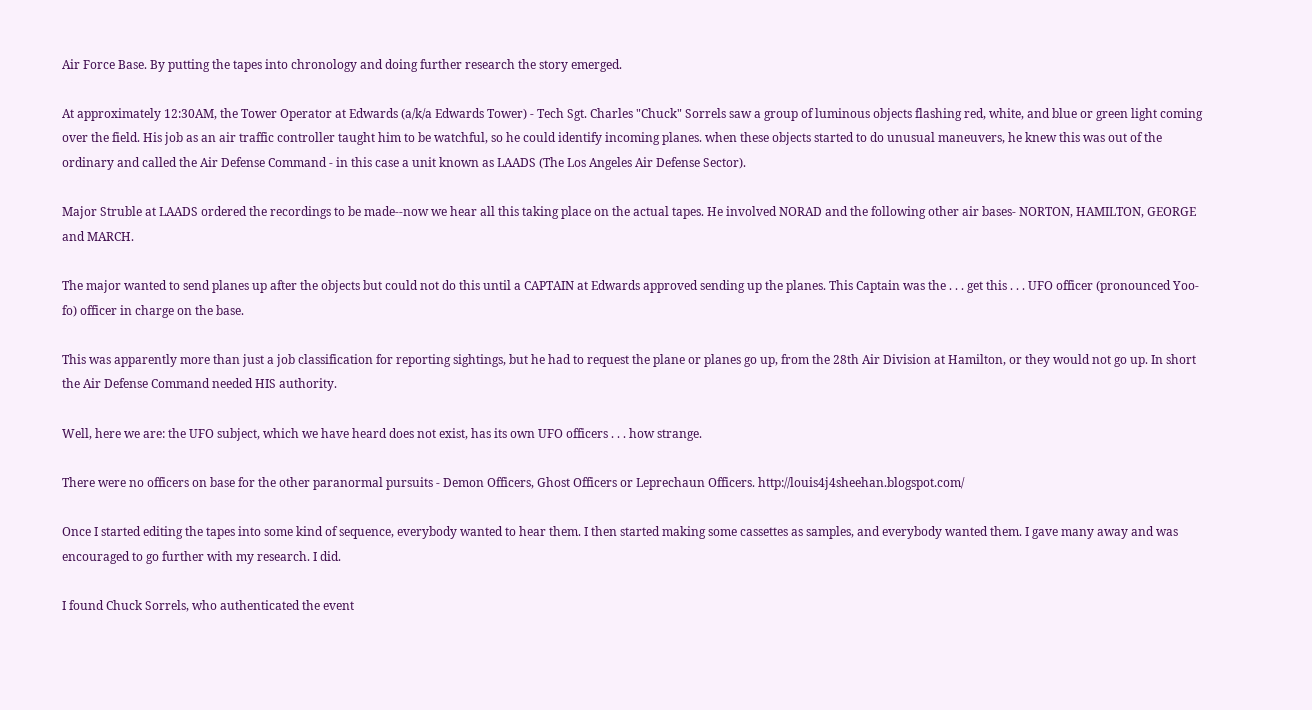Air Force Base. By putting the tapes into chronology and doing further research the story emerged.

At approximately 12:30AM, the Tower Operator at Edwards (a/k/a Edwards Tower) - Tech Sgt. Charles "Chuck" Sorrels saw a group of luminous objects flashing red, white, and blue or green light coming over the field. His job as an air traffic controller taught him to be watchful, so he could identify incoming planes. when these objects started to do unusual maneuvers, he knew this was out of the ordinary and called the Air Defense Command - in this case a unit known as LAADS (The Los Angeles Air Defense Sector).

Major Struble at LAADS ordered the recordings to be made--now we hear all this taking place on the actual tapes. He involved NORAD and the following other air bases- NORTON, HAMILTON, GEORGE and MARCH.

The major wanted to send planes up after the objects but could not do this until a CAPTAIN at Edwards approved sending up the planes. This Captain was the . . . get this . . . UFO officer (pronounced Yoo-fo) officer in charge on the base.

This was apparently more than just a job classification for reporting sightings, but he had to request the plane or planes go up, from the 28th Air Division at Hamilton, or they would not go up. In short the Air Defense Command needed HIS authority.

Well, here we are: the UFO subject, which we have heard does not exist, has its own UFO officers . . . how strange.

There were no officers on base for the other paranormal pursuits - Demon Officers, Ghost Officers or Leprechaun Officers. http://louis4j4sheehan.blogspot.com/

Once I started editing the tapes into some kind of sequence, everybody wanted to hear them. I then started making some cassettes as samples, and everybody wanted them. I gave many away and was encouraged to go further with my research. I did.

I found Chuck Sorrels, who authenticated the event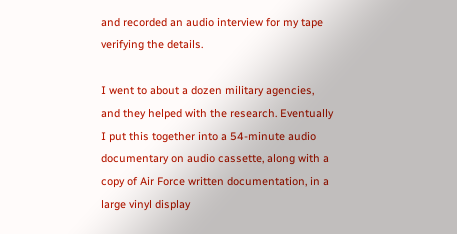and recorded an audio interview for my tape verifying the details.

I went to about a dozen military agencies, and they helped with the research. Eventually I put this together into a 54-minute audio documentary on audio cassette, along with a copy of Air Force written documentation, in a large vinyl display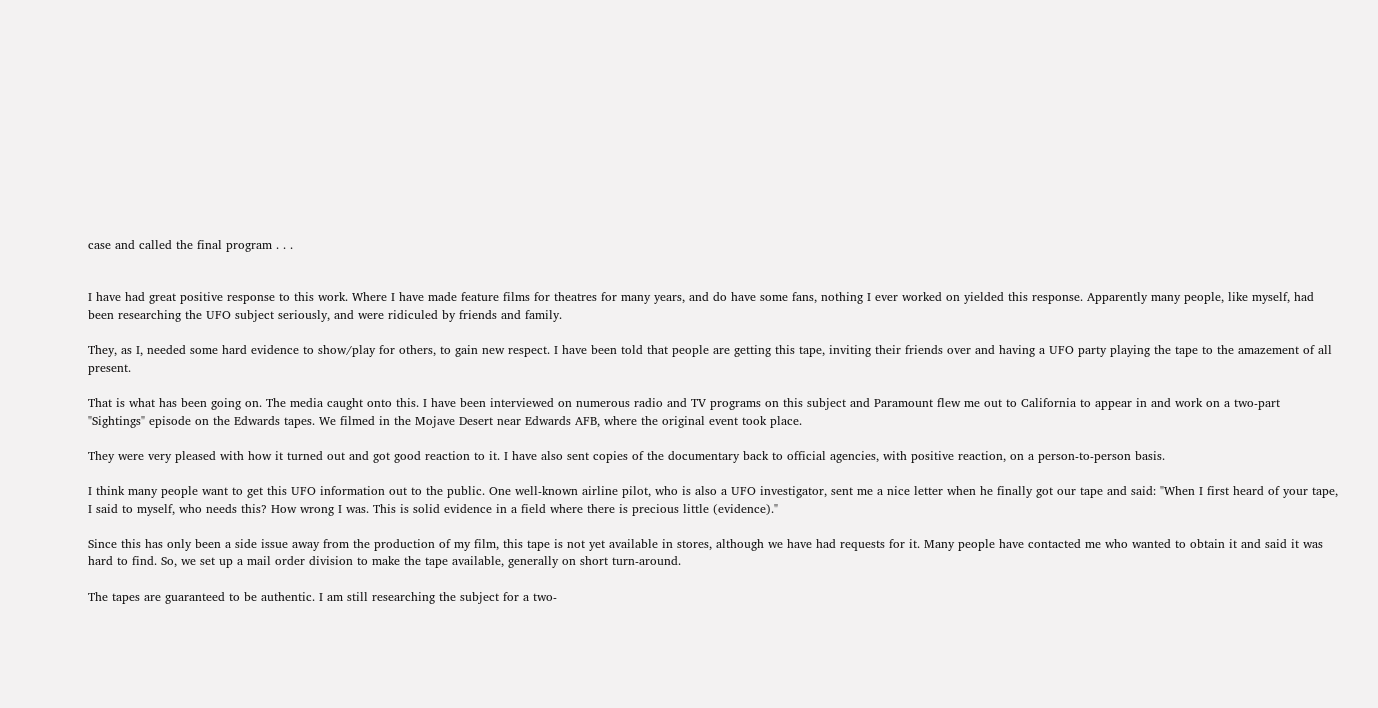case and called the final program . . .


I have had great positive response to this work. Where I have made feature films for theatres for many years, and do have some fans, nothing I ever worked on yielded this response. Apparently many people, like myself, had been researching the UFO subject seriously, and were ridiculed by friends and family.

They, as I, needed some hard evidence to show/play for others, to gain new respect. I have been told that people are getting this tape, inviting their friends over and having a UFO party playing the tape to the amazement of all present.

That is what has been going on. The media caught onto this. I have been interviewed on numerous radio and TV programs on this subject and Paramount flew me out to California to appear in and work on a two-part "Sightings" episode on the Edwards tapes. We filmed in the Mojave Desert near Edwards AFB, where the original event took place.

They were very pleased with how it turned out and got good reaction to it. I have also sent copies of the documentary back to official agencies, with positive reaction, on a person-to-person basis.

I think many people want to get this UFO information out to the public. One well-known airline pilot, who is also a UFO investigator, sent me a nice letter when he finally got our tape and said: "When I first heard of your tape, I said to myself, who needs this? How wrong I was. This is solid evidence in a field where there is precious little (evidence)."

Since this has only been a side issue away from the production of my film, this tape is not yet available in stores, although we have had requests for it. Many people have contacted me who wanted to obtain it and said it was hard to find. So, we set up a mail order division to make the tape available, generally on short turn-around.

The tapes are guaranteed to be authentic. I am still researching the subject for a two-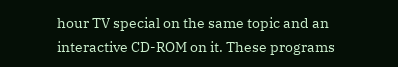hour TV special on the same topic and an interactive CD-ROM on it. These programs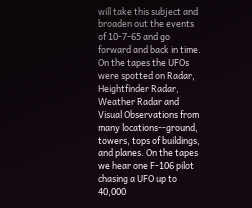will take this subject and broaden out the events of 10-7-65 and go forward and back in time. On the tapes the UFOs were spotted on Radar, Heightfinder Radar, Weather Radar and Visual Observations from many locations--ground, towers, tops of buildings, and planes. On the tapes we hear one F-106 pilot chasing a UFO up to 40,000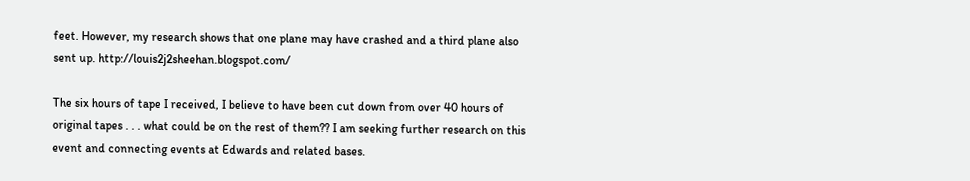feet. However, my research shows that one plane may have crashed and a third plane also sent up. http://louis2j2sheehan.blogspot.com/

The six hours of tape I received, I believe to have been cut down from over 40 hours of original tapes . . . what could be on the rest of them?? I am seeking further research on this event and connecting events at Edwards and related bases.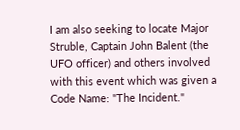I am also seeking to locate Major Struble, Captain John Balent (the UFO officer) and others involved with this event which was given a Code Name: "The Incident."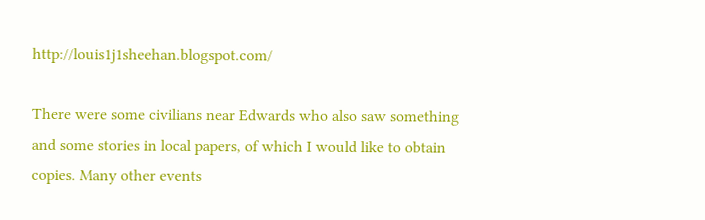http://louis1j1sheehan.blogspot.com/

There were some civilians near Edwards who also saw something and some stories in local papers, of which I would like to obtain copies. Many other events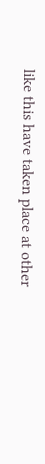like this have taken place at other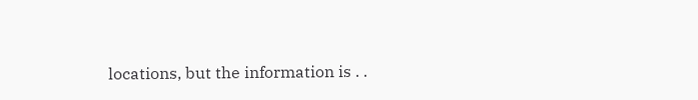locations, but the information is . .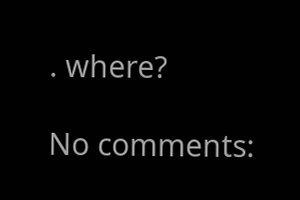. where?

No comments: